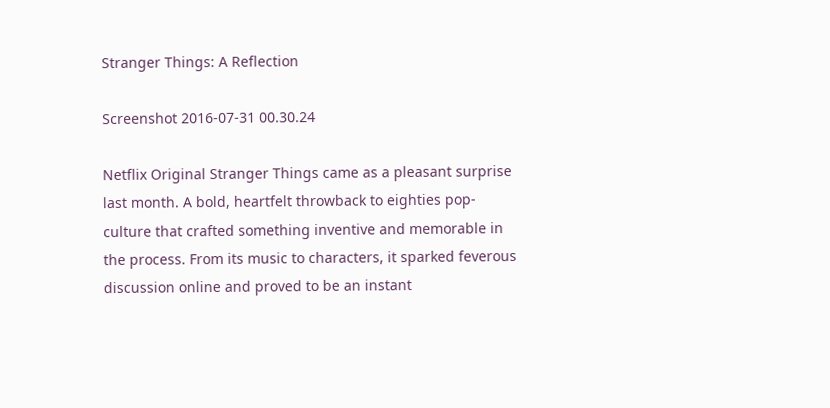Stranger Things: A Reflection

Screenshot 2016-07-31 00.30.24

Netflix Original Stranger Things came as a pleasant surprise last month. A bold, heartfelt throwback to eighties pop-culture that crafted something inventive and memorable in the process. From its music to characters, it sparked feverous discussion online and proved to be an instant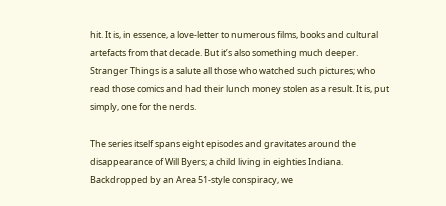hit. It is, in essence, a love-letter to numerous films, books and cultural artefacts from that decade. But it’s also something much deeper. Stranger Things is a salute all those who watched such pictures; who read those comics and had their lunch money stolen as a result. It is, put simply, one for the nerds.

The series itself spans eight episodes and gravitates around the disappearance of Will Byers; a child living in eighties Indiana. Backdropped by an Area 51-style conspiracy, we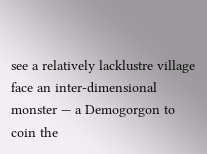see a relatively lacklustre village face an inter-dimensional monster — a Demogorgon to coin the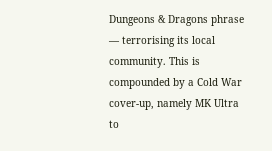Dungeons & Dragons phrase — terrorising its local community. This is compounded by a Cold War cover-up, namely MK Ultra to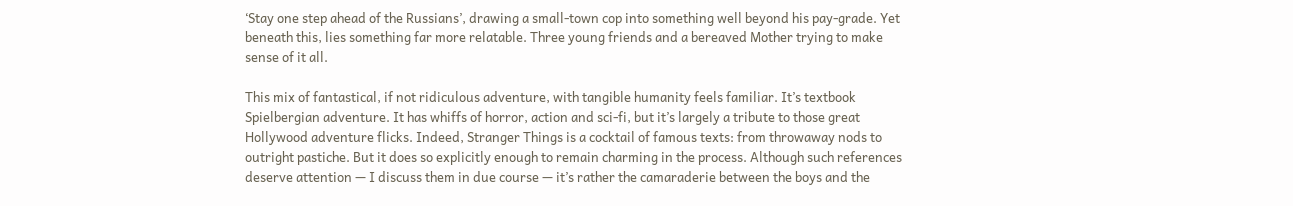‘Stay one step ahead of the Russians’, drawing a small-town cop into something well beyond his pay-grade. Yet beneath this, lies something far more relatable. Three young friends and a bereaved Mother trying to make sense of it all.

This mix of fantastical, if not ridiculous adventure, with tangible humanity feels familiar. It’s textbook Spielbergian adventure. It has whiffs of horror, action and sci-fi, but it’s largely a tribute to those great Hollywood adventure flicks. Indeed, Stranger Things is a cocktail of famous texts: from throwaway nods to outright pastiche. But it does so explicitly enough to remain charming in the process. Although such references deserve attention — I discuss them in due course — it’s rather the camaraderie between the boys and the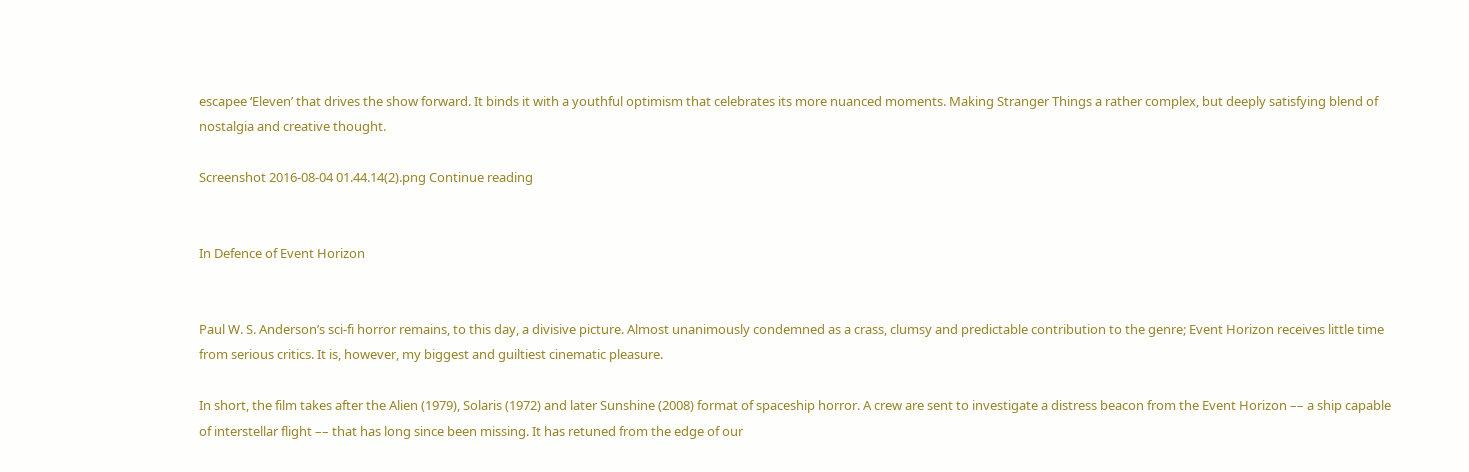escapee ‘Eleven’ that drives the show forward. It binds it with a youthful optimism that celebrates its more nuanced moments. Making Stranger Things a rather complex, but deeply satisfying blend of nostalgia and creative thought.

Screenshot 2016-08-04 01.44.14(2).png Continue reading


In Defence of Event Horizon


Paul W. S. Anderson’s sci-fi horror remains, to this day, a divisive picture. Almost unanimously condemned as a crass, clumsy and predictable contribution to the genre; Event Horizon receives little time from serious critics. It is, however, my biggest and guiltiest cinematic pleasure.

In short, the film takes after the Alien (1979), Solaris (1972) and later Sunshine (2008) format of spaceship horror. A crew are sent to investigate a distress beacon from the Event Horizon –– a ship capable of interstellar flight –– that has long since been missing. It has retuned from the edge of our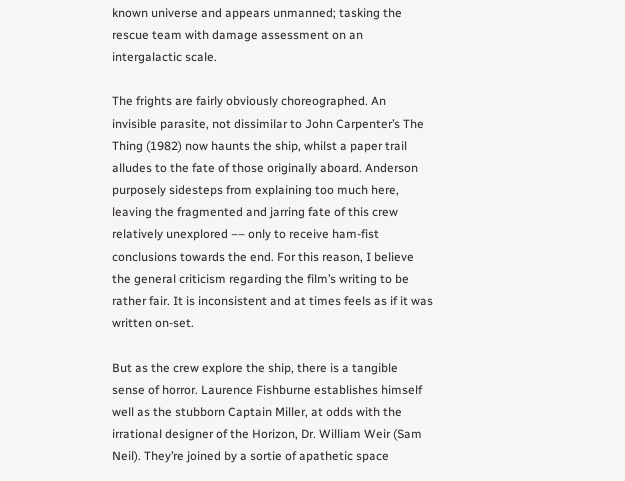known universe and appears unmanned; tasking the rescue team with damage assessment on an intergalactic scale.

The frights are fairly obviously choreographed. An invisible parasite, not dissimilar to John Carpenter’s The Thing (1982) now haunts the ship, whilst a paper trail alludes to the fate of those originally aboard. Anderson purposely sidesteps from explaining too much here, leaving the fragmented and jarring fate of this crew relatively unexplored –– only to receive ham-fist conclusions towards the end. For this reason, I believe the general criticism regarding the film’s writing to be rather fair. It is inconsistent and at times feels as if it was written on-set.

But as the crew explore the ship, there is a tangible sense of horror. Laurence Fishburne establishes himself well as the stubborn Captain Miller, at odds with the irrational designer of the Horizon, Dr. William Weir (Sam Neil). They’re joined by a sortie of apathetic space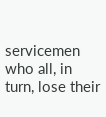servicemen who all, in turn, lose their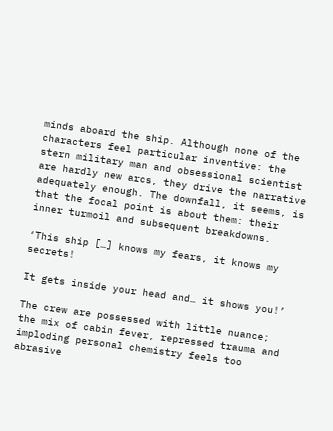minds aboard the ship. Although none of the characters feel particular inventive: the stern military man and obsessional scientist are hardly new arcs, they drive the narrative adequately enough. The downfall, it seems, is that the focal point is about them: their inner turmoil and subsequent breakdowns.

‘This ship […] knows my fears, it knows my secrets!

It gets inside your head and… it shows you!’

The crew are possessed with little nuance; the mix of cabin fever, repressed trauma and imploding personal chemistry feels too abrasive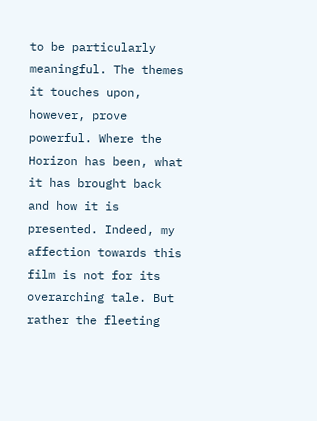to be particularly meaningful. The themes it touches upon, however, prove powerful. Where the Horizon has been, what it has brought back and how it is presented. Indeed, my affection towards this film is not for its overarching tale. But rather the fleeting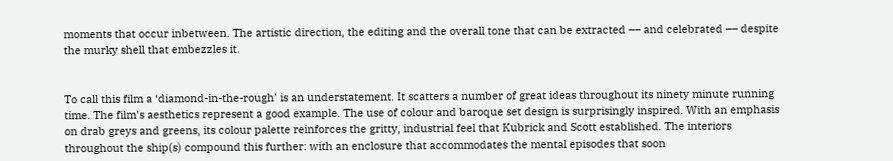moments that occur inbetween. The artistic direction, the editing and the overall tone that can be extracted –– and celebrated –– despite the murky shell that embezzles it.


To call this film a ‘diamond-in-the-rough’ is an understatement. It scatters a number of great ideas throughout its ninety minute running time. The film’s aesthetics represent a good example. The use of colour and baroque set design is surprisingly inspired. With an emphasis on drab greys and greens, its colour palette reinforces the gritty, industrial feel that Kubrick and Scott established. The interiors throughout the ship(s) compound this further: with an enclosure that accommodates the mental episodes that soon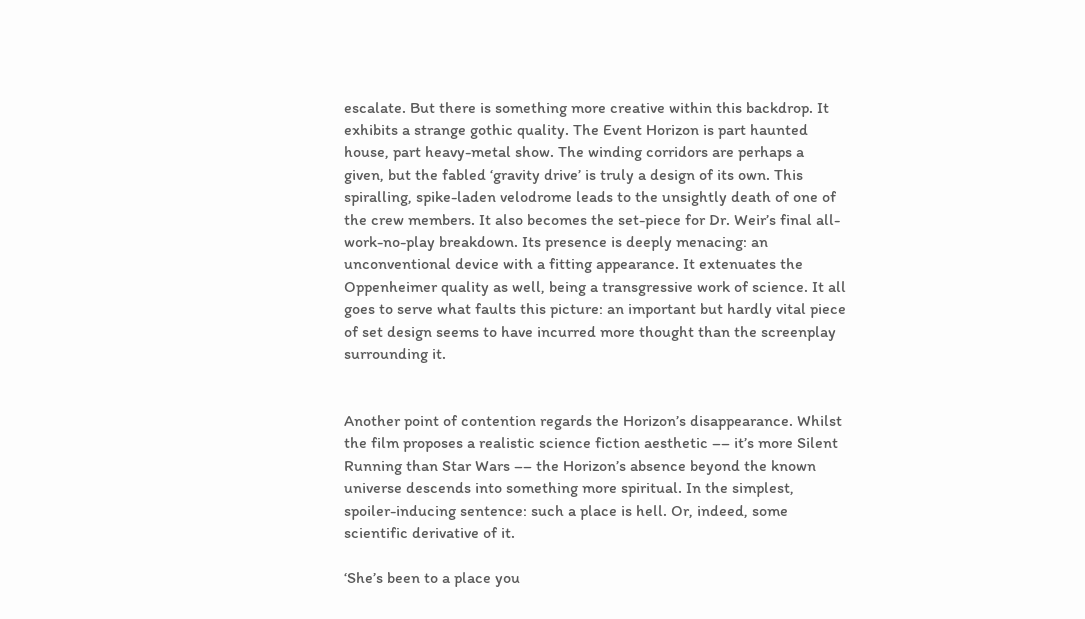escalate. But there is something more creative within this backdrop. It exhibits a strange gothic quality. The Event Horizon is part haunted house, part heavy-metal show. The winding corridors are perhaps a given, but the fabled ‘gravity drive’ is truly a design of its own. This spiralling, spike-laden velodrome leads to the unsightly death of one of the crew members. It also becomes the set-piece for Dr. Weir’s final all-work-no-play breakdown. Its presence is deeply menacing: an unconventional device with a fitting appearance. It extenuates the Oppenheimer quality as well, being a transgressive work of science. It all goes to serve what faults this picture: an important but hardly vital piece of set design seems to have incurred more thought than the screenplay surrounding it.


Another point of contention regards the Horizon’s disappearance. Whilst the film proposes a realistic science fiction aesthetic –– it’s more Silent Running than Star Wars –– the Horizon’s absence beyond the known universe descends into something more spiritual. In the simplest, spoiler-inducing sentence: such a place is hell. Or, indeed, some scientific derivative of it.

‘She’s been to a place you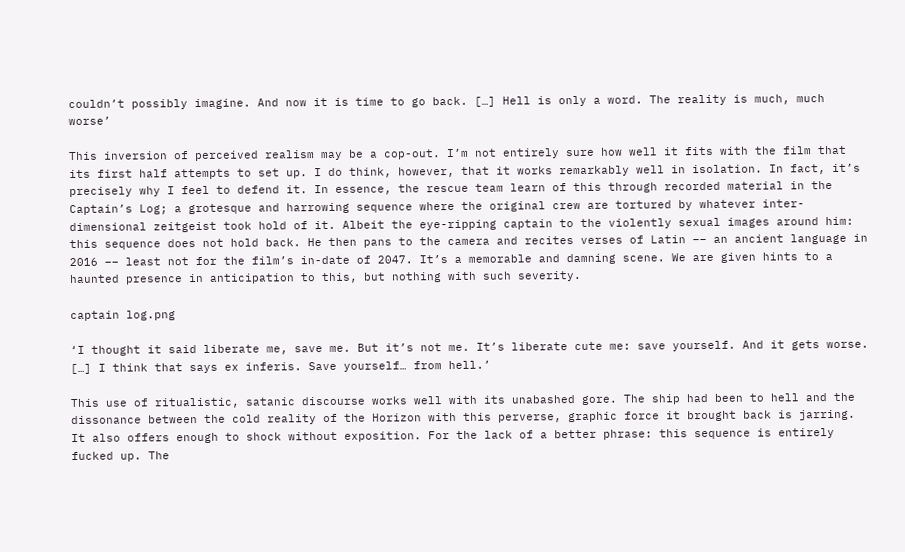couldn’t possibly imagine. And now it is time to go back. […] Hell is only a word. The reality is much, much worse’

This inversion of perceived realism may be a cop-out. I’m not entirely sure how well it fits with the film that its first half attempts to set up. I do think, however, that it works remarkably well in isolation. In fact, it’s precisely why I feel to defend it. In essence, the rescue team learn of this through recorded material in the Captain’s Log; a grotesque and harrowing sequence where the original crew are tortured by whatever inter-dimensional zeitgeist took hold of it. Albeit the eye-ripping captain to the violently sexual images around him: this sequence does not hold back. He then pans to the camera and recites verses of Latin –– an ancient language in 2016 –– least not for the film’s in-date of 2047. It’s a memorable and damning scene. We are given hints to a haunted presence in anticipation to this, but nothing with such severity.

captain log.png

‘I thought it said liberate me, save me. But it’s not me. It’s liberate cute me: save yourself. And it gets worse. […] I think that says ex inferis. Save yourself… from hell.’

This use of ritualistic, satanic discourse works well with its unabashed gore. The ship had been to hell and the dissonance between the cold reality of the Horizon with this perverse, graphic force it brought back is jarring. It also offers enough to shock without exposition. For the lack of a better phrase: this sequence is entirely fucked up. The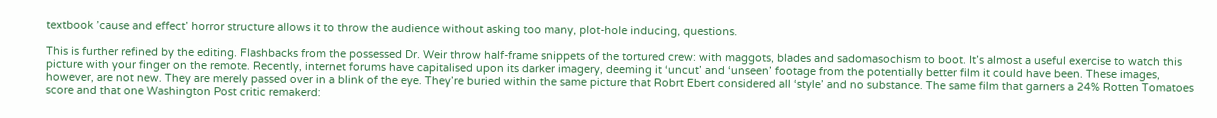textbook ’cause and effect’ horror structure allows it to throw the audience without asking too many, plot-hole inducing, questions.

This is further refined by the editing. Flashbacks from the possessed Dr. Weir throw half-frame snippets of the tortured crew: with maggots, blades and sadomasochism to boot. It’s almost a useful exercise to watch this picture with your finger on the remote. Recently, internet forums have capitalised upon its darker imagery, deeming it ‘uncut’ and ‘unseen’ footage from the potentially better film it could have been. These images, however, are not new. They are merely passed over in a blink of the eye. They’re buried within the same picture that Robrt Ebert considered all ‘style’ and no substance. The same film that garners a 24% Rotten Tomatoes score and that one Washington Post critic remakerd: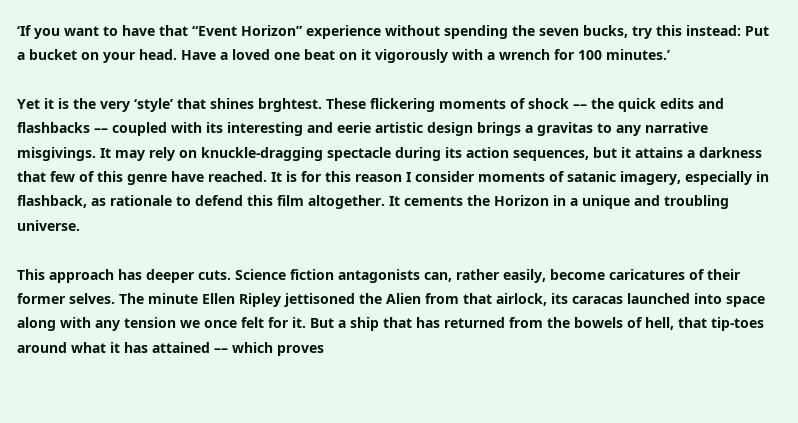‘If you want to have that “Event Horizon” experience without spending the seven bucks, try this instead: Put a bucket on your head. Have a loved one beat on it vigorously with a wrench for 100 minutes.’

Yet it is the very ‘style’ that shines brghtest. These flickering moments of shock –– the quick edits and flashbacks –– coupled with its interesting and eerie artistic design brings a gravitas to any narrative misgivings. It may rely on knuckle-dragging spectacle during its action sequences, but it attains a darkness that few of this genre have reached. It is for this reason I consider moments of satanic imagery, especially in flashback, as rationale to defend this film altogether. It cements the Horizon in a unique and troubling universe.

This approach has deeper cuts. Science fiction antagonists can, rather easily, become caricatures of their former selves. The minute Ellen Ripley jettisoned the Alien from that airlock, its caracas launched into space along with any tension we once felt for it. But a ship that has returned from the bowels of hell, that tip-toes around what it has attained –– which proves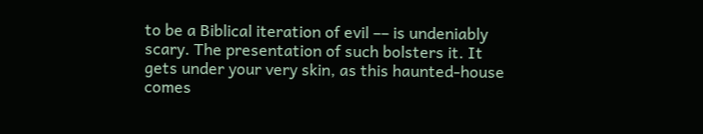to be a Biblical iteration of evil –– is undeniably scary. The presentation of such bolsters it. It gets under your very skin, as this haunted-house comes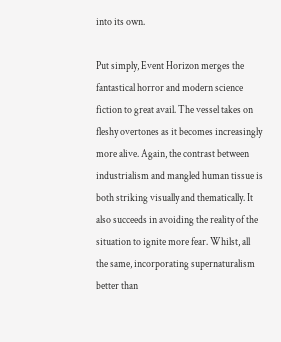into its own.

Put simply, Event Horizon merges the fantastical horror and modern science fiction to great avail. The vessel takes on fleshy overtones as it becomes increasingly more alive. Again, the contrast between industrialism and mangled human tissue is both striking visually and thematically. It also succeeds in avoiding the reality of the situation to ignite more fear. Whilst, all the same, incorporating supernaturalism better than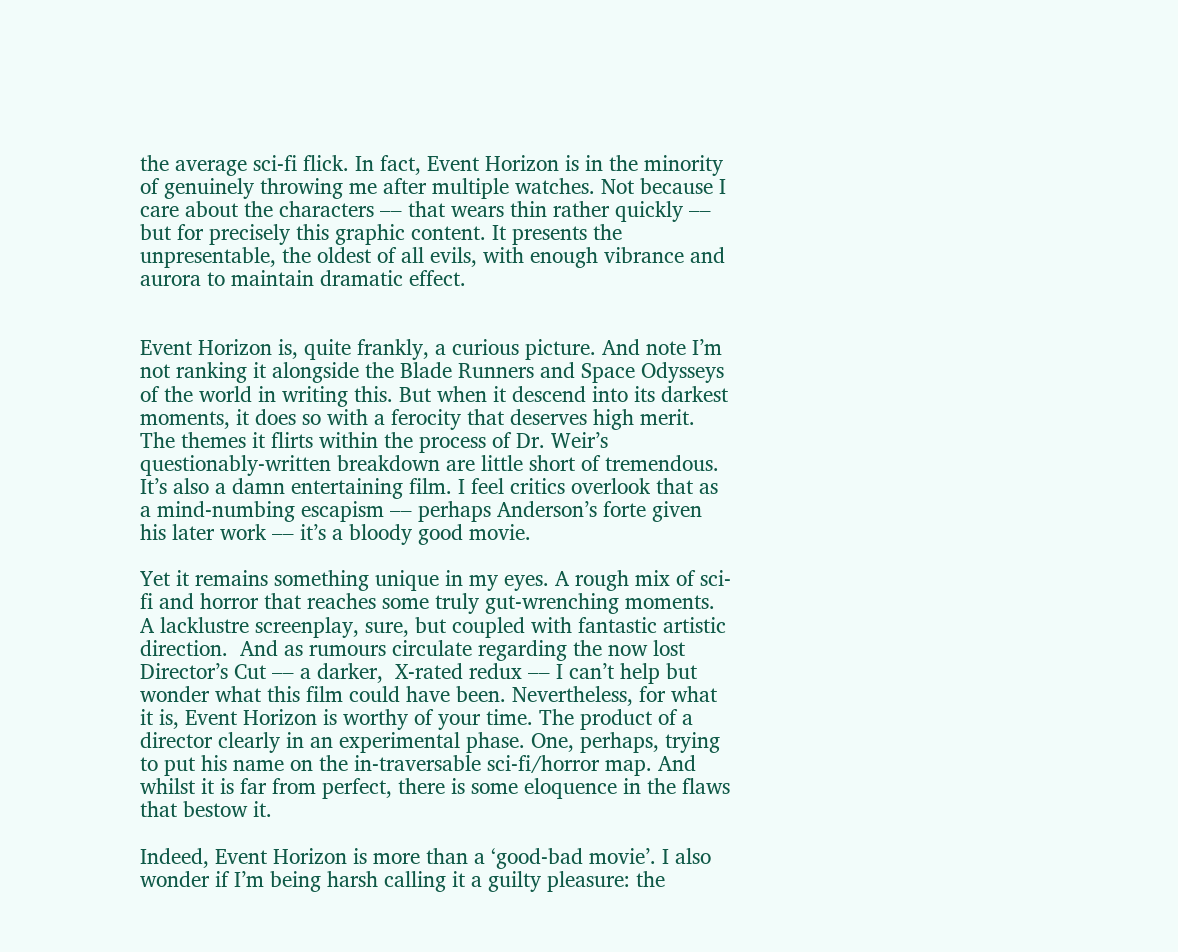the average sci-fi flick. In fact, Event Horizon is in the minority of genuinely throwing me after multiple watches. Not because I care about the characters –– that wears thin rather quickly –– but for precisely this graphic content. It presents the unpresentable, the oldest of all evils, with enough vibrance and aurora to maintain dramatic effect.


Event Horizon is, quite frankly, a curious picture. And note I’m not ranking it alongside the Blade Runners and Space Odysseys of the world in writing this. But when it descend into its darkest moments, it does so with a ferocity that deserves high merit. The themes it flirts within the process of Dr. Weir’s questionably-written breakdown are little short of tremendous. It’s also a damn entertaining film. I feel critics overlook that as a mind-numbing escapism –– perhaps Anderson’s forte given his later work –– it’s a bloody good movie.

Yet it remains something unique in my eyes. A rough mix of sci-fi and horror that reaches some truly gut-wrenching moments. A lacklustre screenplay, sure, but coupled with fantastic artistic direction.  And as rumours circulate regarding the now lost Director’s Cut –– a darker,  X-rated redux –– I can’t help but wonder what this film could have been. Nevertheless, for what it is, Event Horizon is worthy of your time. The product of a director clearly in an experimental phase. One, perhaps, trying to put his name on the in-traversable sci-fi/horror map. And whilst it is far from perfect, there is some eloquence in the flaws that bestow it.

Indeed, Event Horizon is more than a ‘good-bad movie’. I also wonder if I’m being harsh calling it a guilty pleasure: the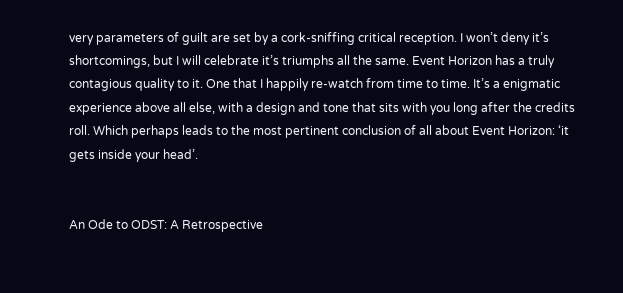very parameters of guilt are set by a cork-sniffing critical reception. I won’t deny it’s shortcomings, but I will celebrate it’s triumphs all the same. Event Horizon has a truly contagious quality to it. One that I happily re-watch from time to time. It’s a enigmatic experience above all else, with a design and tone that sits with you long after the credits roll. Which perhaps leads to the most pertinent conclusion of all about Event Horizon: ‘it gets inside your head’.


An Ode to ODST: A Retrospective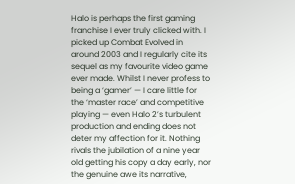Halo is perhaps the first gaming franchise I ever truly clicked with. I picked up Combat Evolved in around 2003 and I regularly cite its sequel as my favourite video game ever made. Whilst I never profess to being a ‘gamer’ — I care little for the ‘master race’ and competitive playing — even Halo 2’s turbulent production and ending does not deter my affection for it. Nothing rivals the jubilation of a nine year old getting his copy a day early, nor the genuine awe its narrative,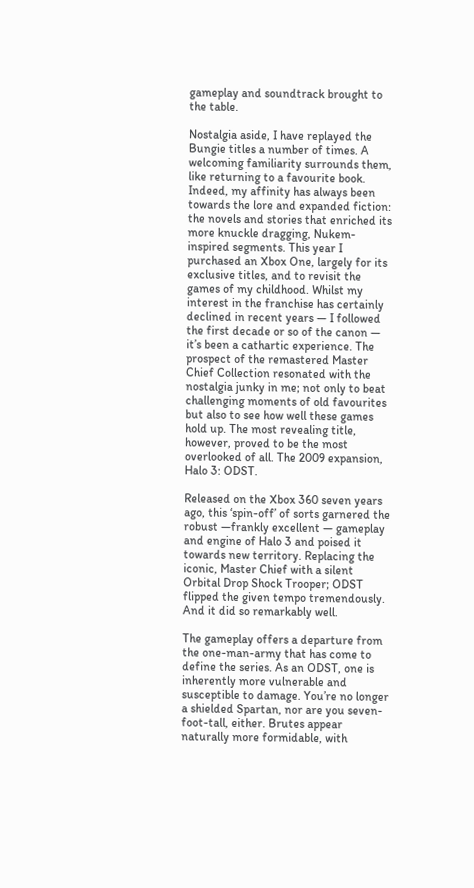gameplay and soundtrack brought to the table.

Nostalgia aside, I have replayed the Bungie titles a number of times. A welcoming familiarity surrounds them, like returning to a favourite book. Indeed, my affinity has always been towards the lore and expanded fiction: the novels and stories that enriched its more knuckle dragging, Nukem-inspired segments. This year I purchased an Xbox One, largely for its exclusive titles, and to revisit the games of my childhood. Whilst my interest in the franchise has certainly declined in recent years — I followed the first decade or so of the canon — it’s been a cathartic experience. The prospect of the remastered Master Chief Collection resonated with the nostalgia junky in me; not only to beat challenging moments of old favourites but also to see how well these games hold up. The most revealing title, however, proved to be the most overlooked of all. The 2009 expansion, Halo 3: ODST.

Released on the Xbox 360 seven years ago, this ‘spin-off’ of sorts garnered the robust —frankly excellent — gameplay and engine of Halo 3 and poised it towards new territory. Replacing the iconic, Master Chief with a silent Orbital Drop Shock Trooper; ODST flipped the given tempo tremendously. And it did so remarkably well.

The gameplay offers a departure from the one-man-army that has come to define the series. As an ODST, one is inherently more vulnerable and susceptible to damage. You’re no longer a shielded Spartan, nor are you seven-foot-tall, either. Brutes appear naturally more formidable, with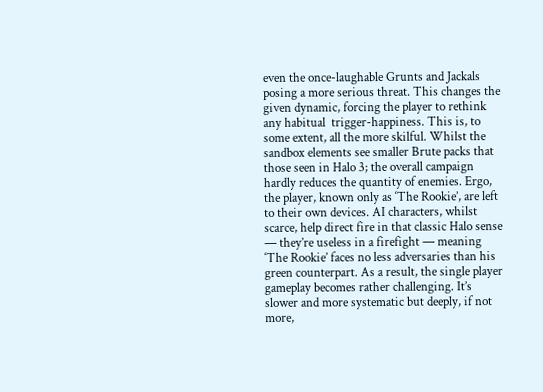even the once-laughable Grunts and Jackals posing a more serious threat. This changes the given dynamic, forcing the player to rethink any habitual  trigger-happiness. This is, to some extent, all the more skilful. Whilst the sandbox elements see smaller Brute packs that those seen in Halo 3; the overall campaign hardly reduces the quantity of enemies. Ergo, the player, known only as ‘The Rookie’, are left to their own devices. AI characters, whilst scarce, help direct fire in that classic Halo sense — they’re useless in a firefight — meaning ‘The Rookie’ faces no less adversaries than his green counterpart. As a result, the single player gameplay becomes rather challenging. It’s slower and more systematic but deeply, if not more,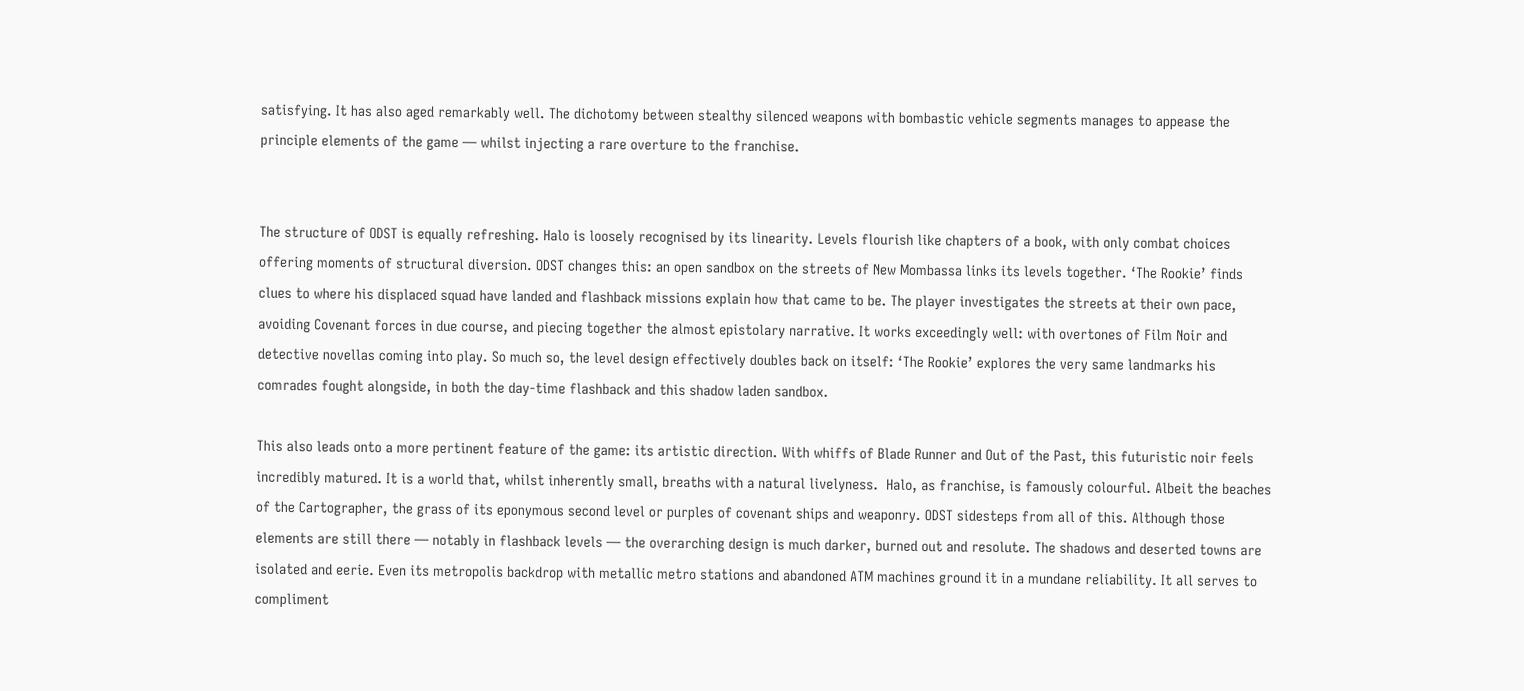satisfying. It has also aged remarkably well. The dichotomy between stealthy silenced weapons with bombastic vehicle segments manages to appease the principle elements of the game — whilst injecting a rare overture to the franchise.


The structure of ODST is equally refreshing. Halo is loosely recognised by its linearity. Levels flourish like chapters of a book, with only combat choices offering moments of structural diversion. ODST changes this: an open sandbox on the streets of New Mombassa links its levels together. ‘The Rookie’ finds clues to where his displaced squad have landed and flashback missions explain how that came to be. The player investigates the streets at their own pace, avoiding Covenant forces in due course, and piecing together the almost epistolary narrative. It works exceedingly well: with overtones of Film Noir and detective novellas coming into play. So much so, the level design effectively doubles back on itself: ‘The Rookie’ explores the very same landmarks his comrades fought alongside, in both the day-time flashback and this shadow laden sandbox.

This also leads onto a more pertinent feature of the game: its artistic direction. With whiffs of Blade Runner and Out of the Past, this futuristic noir feels incredibly matured. It is a world that, whilst inherently small, breaths with a natural livelyness.  Halo, as franchise, is famously colourful. Albeit the beaches of the Cartographer, the grass of its eponymous second level or purples of covenant ships and weaponry. ODST sidesteps from all of this. Although those elements are still there — notably in flashback levels — the overarching design is much darker, burned out and resolute. The shadows and deserted towns are isolated and eerie. Even its metropolis backdrop with metallic metro stations and abandoned ATM machines ground it in a mundane reliability. It all serves to compliment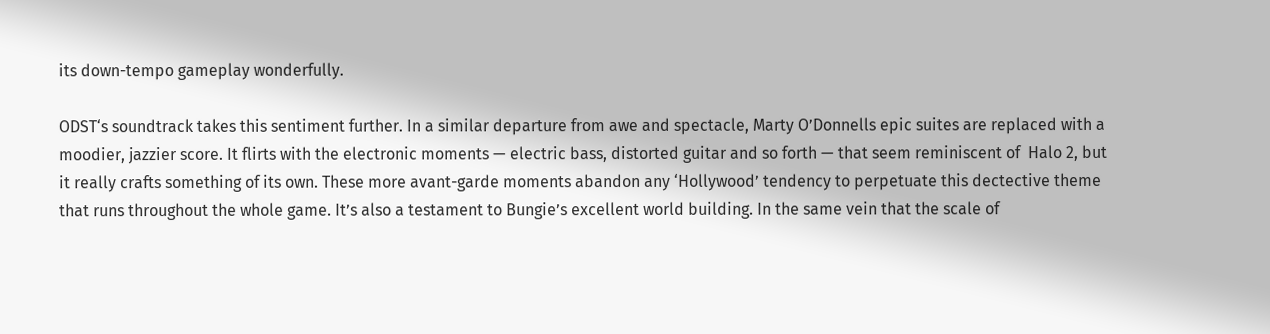its down-tempo gameplay wonderfully.

ODST‘s soundtrack takes this sentiment further. In a similar departure from awe and spectacle, Marty O’Donnells epic suites are replaced with a moodier, jazzier score. It flirts with the electronic moments — electric bass, distorted guitar and so forth — that seem reminiscent of  Halo 2, but it really crafts something of its own. These more avant-garde moments abandon any ‘Hollywood’ tendency to perpetuate this dectective theme that runs throughout the whole game. It’s also a testament to Bungie’s excellent world building. In the same vein that the scale of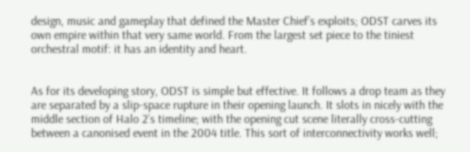design, music and gameplay that defined the Master Chief’s exploits; ODST carves its own empire within that very same world. From the largest set piece to the tiniest orchestral motif: it has an identity and heart.


As for its developing story, ODST is simple but effective. It follows a drop team as they are separated by a slip-space rupture in their opening launch. It slots in nicely with the middle section of Halo 2’s timeline; with the opening cut scene literally cross-cutting between a canonised event in the 2004 title. This sort of interconnectivity works well;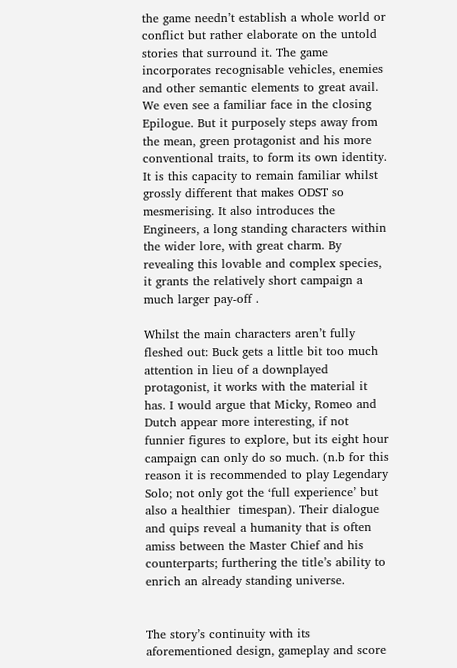the game needn’t establish a whole world or conflict but rather elaborate on the untold stories that surround it. The game incorporates recognisable vehicles, enemies and other semantic elements to great avail.  We even see a familiar face in the closing Epilogue. But it purposely steps away from the mean, green protagonist and his more conventional traits, to form its own identity. It is this capacity to remain familiar whilst grossly different that makes ODST so mesmerising. It also introduces the Engineers, a long standing characters within the wider lore, with great charm. By revealing this lovable and complex species, it grants the relatively short campaign a much larger pay-off .

Whilst the main characters aren’t fully fleshed out: Buck gets a little bit too much attention in lieu of a downplayed protagonist, it works with the material it has. I would argue that Micky, Romeo and Dutch appear more interesting, if not funnier figures to explore, but its eight hour campaign can only do so much. (n.b for this reason it is recommended to play Legendary Solo; not only got the ‘full experience’ but also a healthier  timespan). Their dialogue and quips reveal a humanity that is often amiss between the Master Chief and his counterparts; furthering the title’s ability to enrich an already standing universe.


The story’s continuity with its aforementioned design, gameplay and score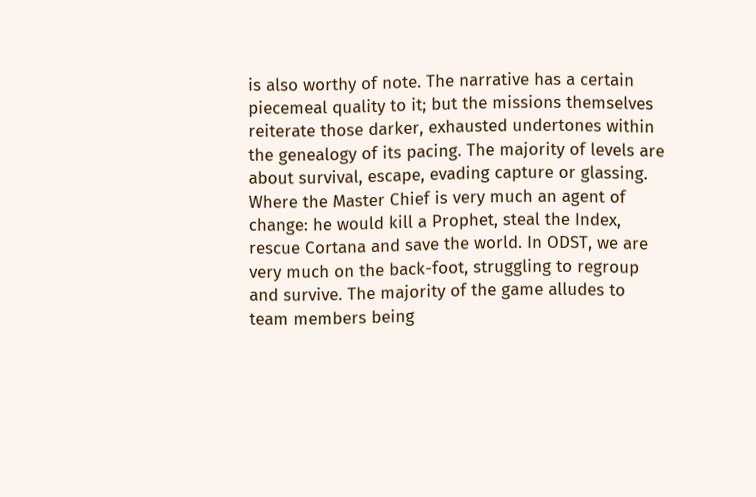is also worthy of note. The narrative has a certain piecemeal quality to it; but the missions themselves reiterate those darker, exhausted undertones within the genealogy of its pacing. The majority of levels are about survival, escape, evading capture or glassing. Where the Master Chief is very much an agent of change: he would kill a Prophet, steal the Index, rescue Cortana and save the world. In ODST, we are very much on the back-foot, struggling to regroup and survive. The majority of the game alludes to team members being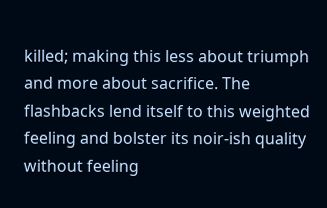killed; making this less about triumph and more about sacrifice. The flashbacks lend itself to this weighted feeling and bolster its noir-ish quality without feeling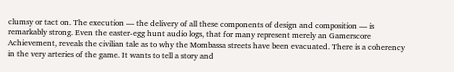clumsy or tact on. The execution — the delivery of all these components of design and composition — is remarkably strong. Even the easter-egg hunt audio logs, that for many represent merely an Gamerscore Achievement, reveals the civilian tale as to why the Mombassa streets have been evacuated. There is a coherency in the very arteries of the game. It wants to tell a story and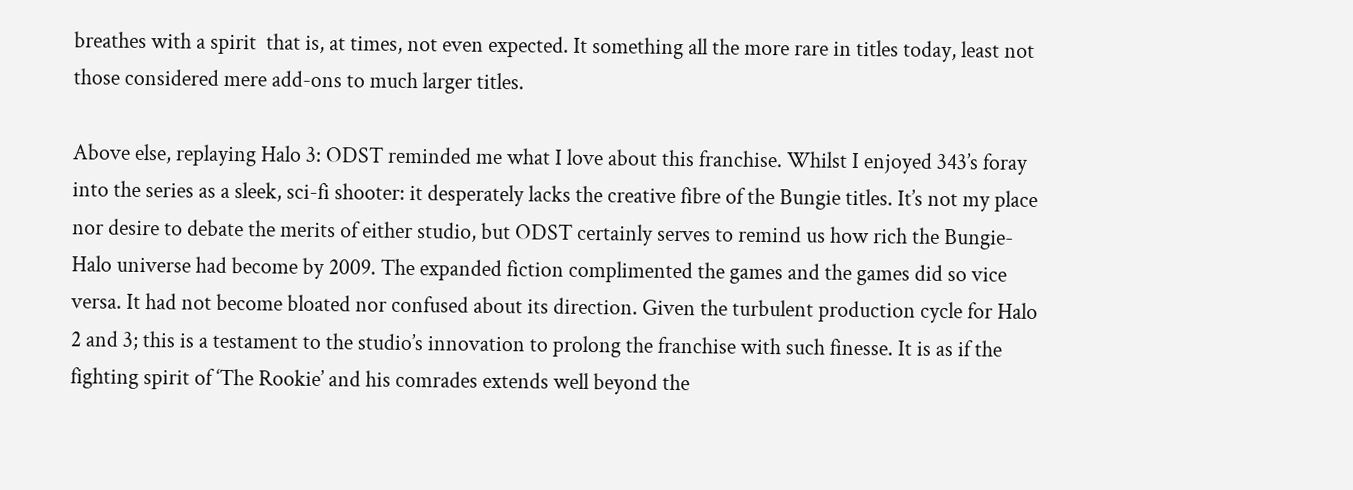breathes with a spirit  that is, at times, not even expected. It something all the more rare in titles today, least not those considered mere add-ons to much larger titles.

Above else, replaying Halo 3: ODST reminded me what I love about this franchise. Whilst I enjoyed 343’s foray into the series as a sleek, sci-fi shooter: it desperately lacks the creative fibre of the Bungie titles. It’s not my place nor desire to debate the merits of either studio, but ODST certainly serves to remind us how rich the Bungie-Halo universe had become by 2009. The expanded fiction complimented the games and the games did so vice versa. It had not become bloated nor confused about its direction. Given the turbulent production cycle for Halo 2 and 3; this is a testament to the studio’s innovation to prolong the franchise with such finesse. It is as if the fighting spirit of ‘The Rookie’ and his comrades extends well beyond the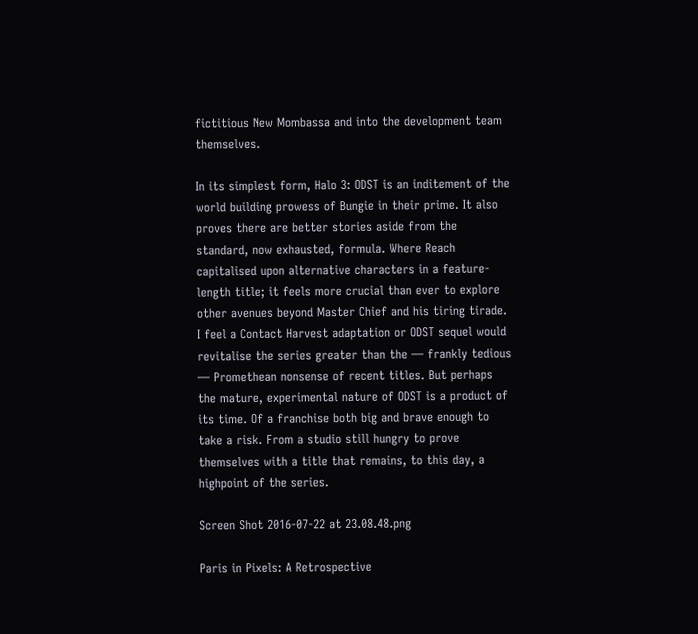fictitious New Mombassa and into the development team themselves.

In its simplest form, Halo 3: ODST is an inditement of the world building prowess of Bungie in their prime. It also proves there are better stories aside from the standard, now exhausted, formula. Where Reach capitalised upon alternative characters in a feature-length title; it feels more crucial than ever to explore other avenues beyond Master Chief and his tiring tirade. I feel a Contact Harvest adaptation or ODST sequel would revitalise the series greater than the — frankly tedious — Promethean nonsense of recent titles. But perhaps the mature, experimental nature of ODST is a product of its time. Of a franchise both big and brave enough to take a risk. From a studio still hungry to prove themselves with a title that remains, to this day, a highpoint of the series.

Screen Shot 2016-07-22 at 23.08.48.png

Paris in Pixels: A Retrospective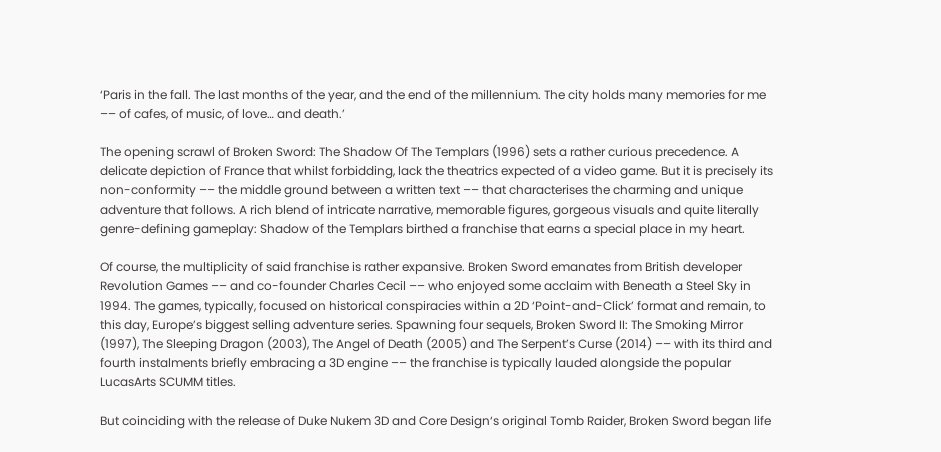‘Paris in the fall. The last months of the year, and the end of the millennium. The city holds many memories for me –– of cafes, of music, of love… and death.’

The opening scrawl of Broken Sword: The Shadow Of The Templars (1996) sets a rather curious precedence. A delicate depiction of France that whilst forbidding, lack the theatrics expected of a video game. But it is precisely its non-conformity –– the middle ground between a written text –– that characterises the charming and unique adventure that follows. A rich blend of intricate narrative, memorable figures, gorgeous visuals and quite literally genre-defining gameplay: Shadow of the Templars birthed a franchise that earns a special place in my heart.

Of course, the multiplicity of said franchise is rather expansive. Broken Sword emanates from British developer Revolution Games –– and co-founder Charles Cecil –– who enjoyed some acclaim with Beneath a Steel Sky in 1994. The games, typically, focused on historical conspiracies within a 2D ‘Point-and-Click’ format and remain, to this day, Europe’s biggest selling adventure series. Spawning four sequels, Broken Sword II: The Smoking Mirror (1997), The Sleeping Dragon (2003), The Angel of Death (2005) and The Serpent’s Curse (2014) –– with its third and fourth instalments briefly embracing a 3D engine –– the franchise is typically lauded alongside the popular LucasArts SCUMM titles.

But coinciding with the release of Duke Nukem 3D and Core Design‘s original Tomb Raider, Broken Sword began life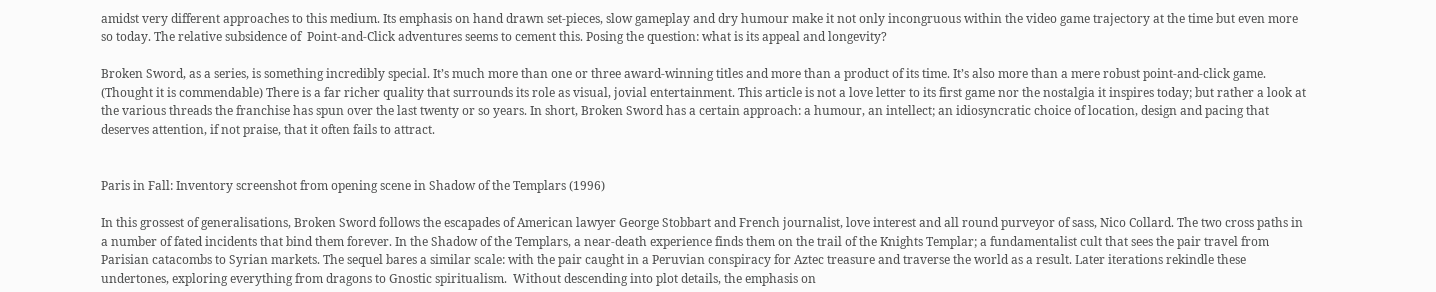amidst very different approaches to this medium. Its emphasis on hand drawn set-pieces, slow gameplay and dry humour make it not only incongruous within the video game trajectory at the time but even more so today. The relative subsidence of  Point-and-Click adventures seems to cement this. Posing the question: what is its appeal and longevity?

Broken Sword, as a series, is something incredibly special. It’s much more than one or three award-winning titles and more than a product of its time. It’s also more than a mere robust point-and-click game. (Thought it is commendable) There is a far richer quality that surrounds its role as visual, jovial entertainment. This article is not a love letter to its first game nor the nostalgia it inspires today; but rather a look at the various threads the franchise has spun over the last twenty or so years. In short, Broken Sword has a certain approach: a humour, an intellect; an idiosyncratic choice of location, design and pacing that deserves attention, if not praise, that it often fails to attract.


Paris in Fall: Inventory screenshot from opening scene in Shadow of the Templars (1996)

In this grossest of generalisations, Broken Sword follows the escapades of American lawyer George Stobbart and French journalist, love interest and all round purveyor of sass, Nico Collard. The two cross paths in a number of fated incidents that bind them forever. In the Shadow of the Templars, a near-death experience finds them on the trail of the Knights Templar; a fundamentalist cult that sees the pair travel from Parisian catacombs to Syrian markets. The sequel bares a similar scale: with the pair caught in a Peruvian conspiracy for Aztec treasure and traverse the world as a result. Later iterations rekindle these undertones, exploring everything from dragons to Gnostic spiritualism.  Without descending into plot details, the emphasis on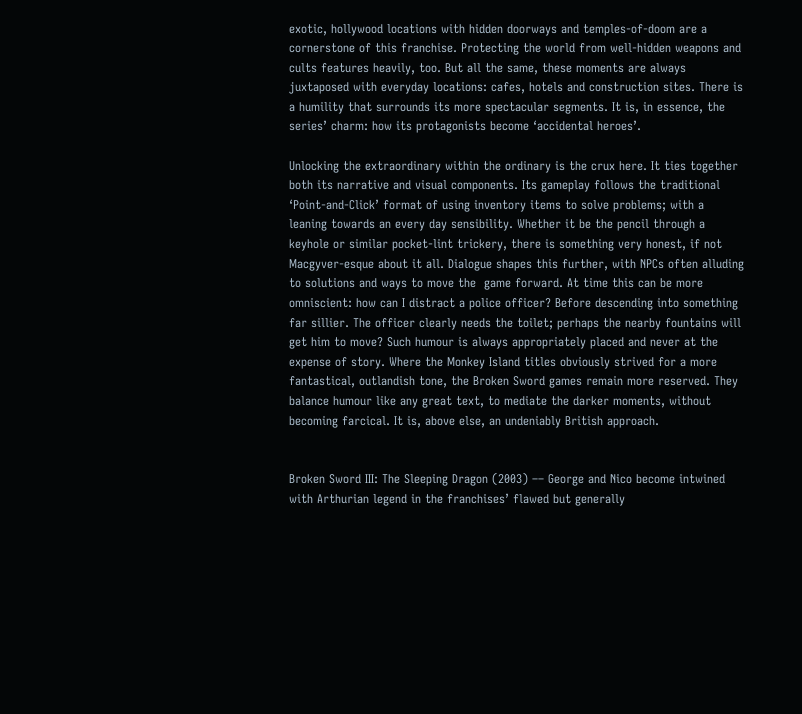exotic, hollywood locations with hidden doorways and temples-of-doom are a cornerstone of this franchise. Protecting the world from well-hidden weapons and cults features heavily, too. But all the same, these moments are always juxtaposed with everyday locations: cafes, hotels and construction sites. There is a humility that surrounds its more spectacular segments. It is, in essence, the series’ charm: how its protagonists become ‘accidental heroes’.

Unlocking the extraordinary within the ordinary is the crux here. It ties together both its narrative and visual components. Its gameplay follows the traditional ‘Point-and-Click’ format of using inventory items to solve problems; with a leaning towards an every day sensibility. Whether it be the pencil through a keyhole or similar pocket-lint trickery, there is something very honest, if not Macgyver-esque about it all. Dialogue shapes this further, with NPCs often alluding to solutions and ways to move the  game forward. At time this can be more omniscient: how can I distract a police officer? Before descending into something far sillier. The officer clearly needs the toilet; perhaps the nearby fountains will get him to move? Such humour is always appropriately placed and never at the expense of story. Where the Monkey Island titles obviously strived for a more fantastical, outlandish tone, the Broken Sword games remain more reserved. They balance humour like any great text, to mediate the darker moments, without becoming farcical. It is, above else, an undeniably British approach.


Broken Sword III: The Sleeping Dragon (2003) –– George and Nico become intwined with Arthurian legend in the franchises’ flawed but generally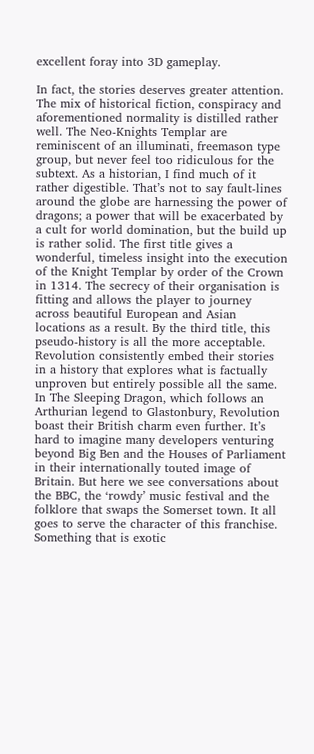excellent foray into 3D gameplay.

In fact, the stories deserves greater attention. The mix of historical fiction, conspiracy and aforementioned normality is distilled rather well. The Neo-Knights Templar are reminiscent of an illuminati, freemason type group, but never feel too ridiculous for the subtext. As a historian, I find much of it rather digestible. That’s not to say fault-lines around the globe are harnessing the power of dragons; a power that will be exacerbated by a cult for world domination, but the build up is rather solid. The first title gives a wonderful, timeless insight into the execution of the Knight Templar by order of the Crown in 1314. The secrecy of their organisation is fitting and allows the player to journey across beautiful European and Asian locations as a result. By the third title, this pseudo-history is all the more acceptable. Revolution consistently embed their stories in a history that explores what is factually unproven but entirely possible all the same. In The Sleeping Dragon, which follows an Arthurian legend to Glastonbury, Revolution boast their British charm even further. It’s hard to imagine many developers venturing beyond Big Ben and the Houses of Parliament in their internationally touted image of Britain. But here we see conversations about the BBC, the ‘rowdy’ music festival and the folklore that swaps the Somerset town. It all goes to serve the character of this franchise. Something that is exotic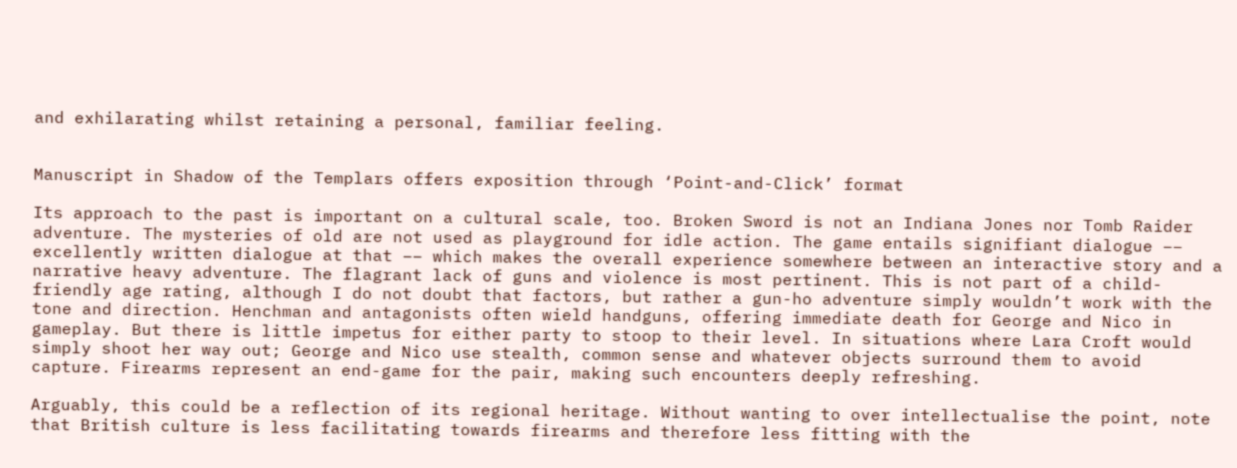and exhilarating whilst retaining a personal, familiar feeling.


Manuscript in Shadow of the Templars offers exposition through ‘Point-and-Click’ format

Its approach to the past is important on a cultural scale, too. Broken Sword is not an Indiana Jones nor Tomb Raider adventure. The mysteries of old are not used as playground for idle action. The game entails signifiant dialogue –– excellently written dialogue at that –– which makes the overall experience somewhere between an interactive story and a narrative heavy adventure. The flagrant lack of guns and violence is most pertinent. This is not part of a child-friendly age rating, although I do not doubt that factors, but rather a gun-ho adventure simply wouldn’t work with the tone and direction. Henchman and antagonists often wield handguns, offering immediate death for George and Nico in gameplay. But there is little impetus for either party to stoop to their level. In situations where Lara Croft would simply shoot her way out; George and Nico use stealth, common sense and whatever objects surround them to avoid capture. Firearms represent an end-game for the pair, making such encounters deeply refreshing.

Arguably, this could be a reflection of its regional heritage. Without wanting to over intellectualise the point, note that British culture is less facilitating towards firearms and therefore less fitting with the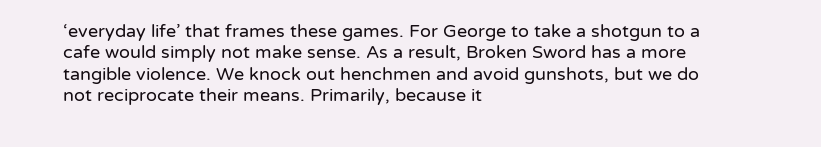‘everyday life’ that frames these games. For George to take a shotgun to a cafe would simply not make sense. As a result, Broken Sword has a more tangible violence. We knock out henchmen and avoid gunshots, but we do not reciprocate their means. Primarily, because it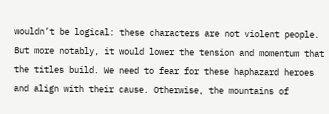wouldn’t be logical: these characters are not violent people. But more notably, it would lower the tension and momentum that the titles build. We need to fear for these haphazard heroes and align with their cause. Otherwise, the mountains of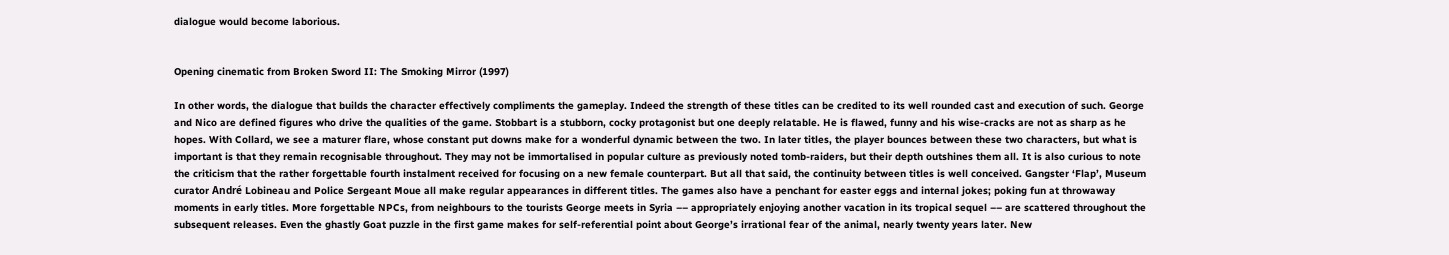dialogue would become laborious.


Opening cinematic from Broken Sword II: The Smoking Mirror (1997)

In other words, the dialogue that builds the character effectively compliments the gameplay. Indeed the strength of these titles can be credited to its well rounded cast and execution of such. George and Nico are defined figures who drive the qualities of the game. Stobbart is a stubborn, cocky protagonist but one deeply relatable. He is flawed, funny and his wise-cracks are not as sharp as he hopes. With Collard, we see a maturer flare, whose constant put downs make for a wonderful dynamic between the two. In later titles, the player bounces between these two characters, but what is important is that they remain recognisable throughout. They may not be immortalised in popular culture as previously noted tomb-raiders, but their depth outshines them all. It is also curious to note the criticism that the rather forgettable fourth instalment received for focusing on a new female counterpart. But all that said, the continuity between titles is well conceived. Gangster ‘Flap’, Museum curator André Lobineau and Police Sergeant Moue all make regular appearances in different titles. The games also have a penchant for easter eggs and internal jokes; poking fun at throwaway moments in early titles. More forgettable NPCs, from neighbours to the tourists George meets in Syria –– appropriately enjoying another vacation in its tropical sequel –– are scattered throughout the subsequent releases. Even the ghastly Goat puzzle in the first game makes for self-referential point about George’s irrational fear of the animal, nearly twenty years later. New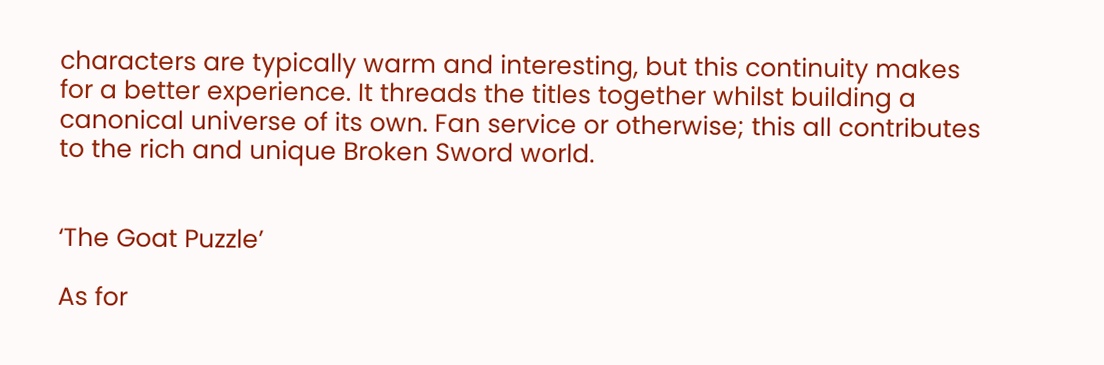characters are typically warm and interesting, but this continuity makes for a better experience. It threads the titles together whilst building a canonical universe of its own. Fan service or otherwise; this all contributes to the rich and unique Broken Sword world.


‘The Goat Puzzle’

As for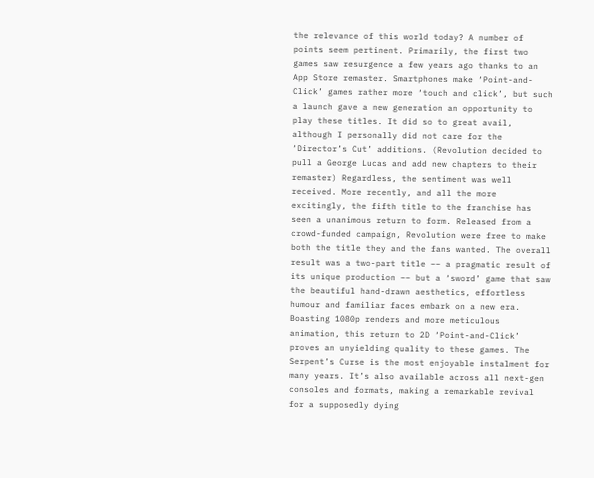the relevance of this world today? A number of points seem pertinent. Primarily, the first two games saw resurgence a few years ago thanks to an App Store remaster. Smartphones make ‘Point-and-Click’ games rather more ‘touch and click’, but such a launch gave a new generation an opportunity to play these titles. It did so to great avail, although I personally did not care for the ‘Director’s Cut’ additions. (Revolution decided to pull a George Lucas and add new chapters to their remaster) Regardless, the sentiment was well received. More recently, and all the more excitingly, the fifth title to the franchise has seen a unanimous return to form. Released from a crowd-funded campaign, Revolution were free to make both the title they and the fans wanted. The overall result was a two-part title –– a pragmatic result of its unique production –– but a ‘sword’ game that saw the beautiful hand-drawn aesthetics, effortless humour and familiar faces embark on a new era. Boasting 1080p renders and more meticulous animation, this return to 2D ‘Point-and-Click’ proves an unyielding quality to these games. The Serpent’s Curse is the most enjoyable instalment for many years. It’s also available across all next-gen consoles and formats, making a remarkable revival for a supposedly dying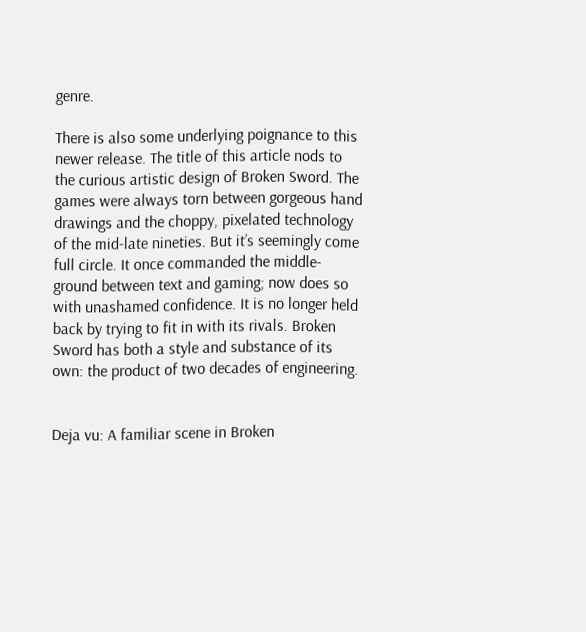genre.

There is also some underlying poignance to this newer release. The title of this article nods to the curious artistic design of Broken Sword. The games were always torn between gorgeous hand drawings and the choppy, pixelated technology of the mid-late nineties. But it’s seemingly come full circle. It once commanded the middle-ground between text and gaming; now does so with unashamed confidence. It is no longer held back by trying to fit in with its rivals. Broken Sword has both a style and substance of its own: the product of two decades of engineering.


Deja vu: A familiar scene in Broken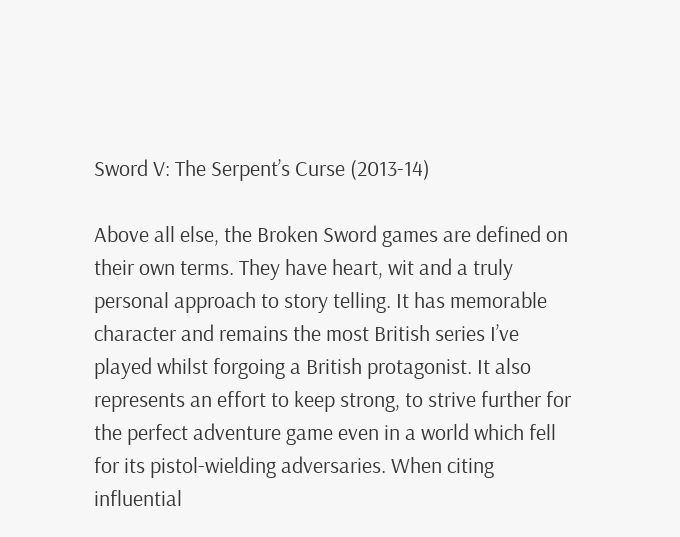Sword V: The Serpent’s Curse (2013-14)

Above all else, the Broken Sword games are defined on their own terms. They have heart, wit and a truly personal approach to story telling. It has memorable character and remains the most British series I’ve played whilst forgoing a British protagonist. It also represents an effort to keep strong, to strive further for the perfect adventure game even in a world which fell for its pistol-wielding adversaries. When citing influential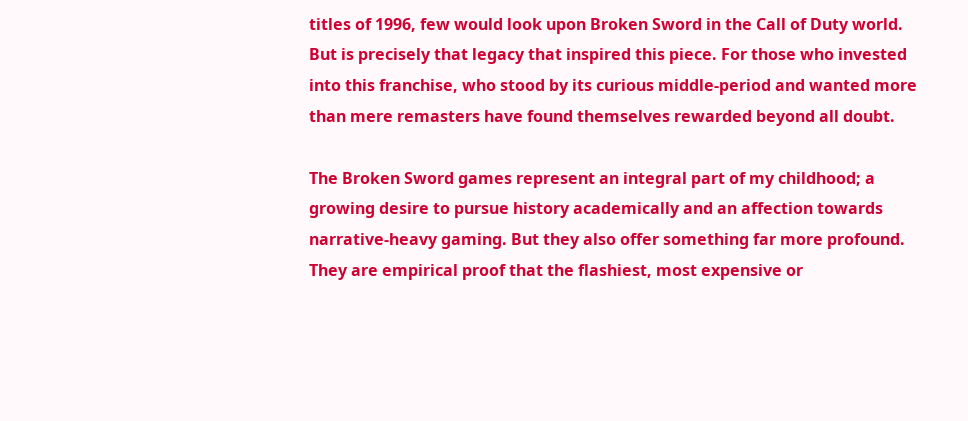titles of 1996, few would look upon Broken Sword in the Call of Duty world. But is precisely that legacy that inspired this piece. For those who invested into this franchise, who stood by its curious middle-period and wanted more than mere remasters have found themselves rewarded beyond all doubt.

The Broken Sword games represent an integral part of my childhood; a growing desire to pursue history academically and an affection towards narrative-heavy gaming. But they also offer something far more profound. They are empirical proof that the flashiest, most expensive or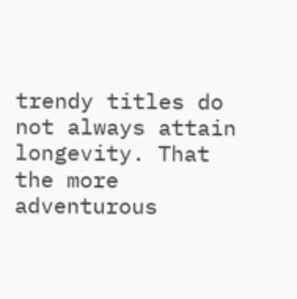trendy titles do not always attain longevity. That the more adventurous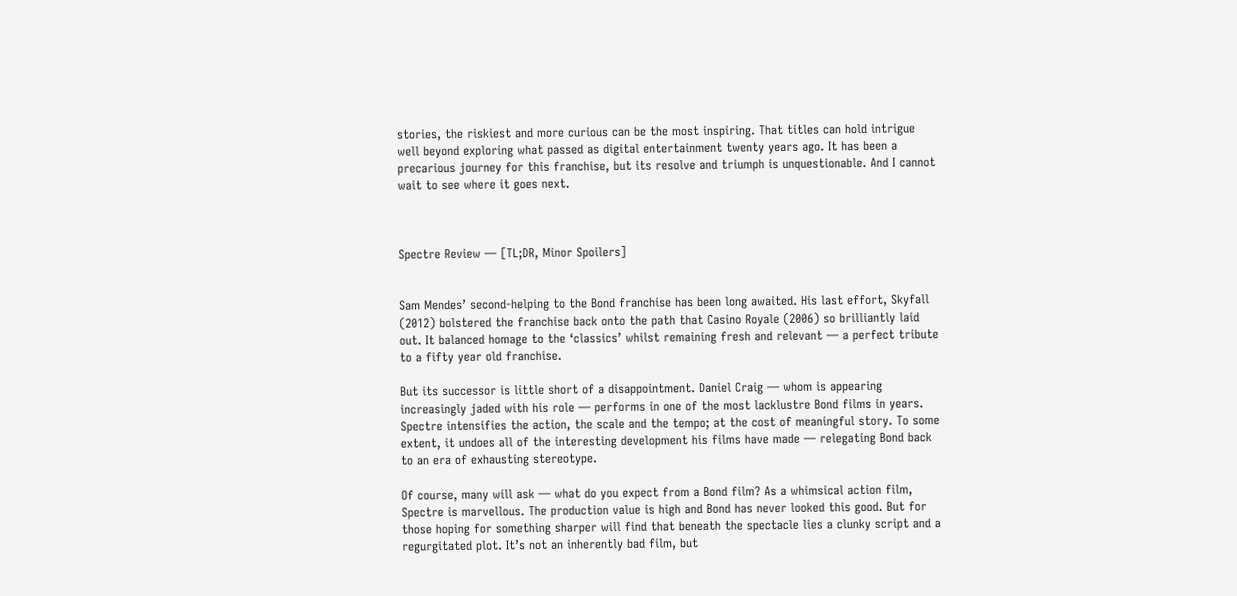stories, the riskiest and more curious can be the most inspiring. That titles can hold intrigue well beyond exploring what passed as digital entertainment twenty years ago. It has been a precarious journey for this franchise, but its resolve and triumph is unquestionable. And I cannot wait to see where it goes next.



Spectre Review — [TL;DR, Minor Spoilers]


Sam Mendes’ second-helping to the Bond franchise has been long awaited. His last effort, Skyfall (2012) bolstered the franchise back onto the path that Casino Royale (2006) so brilliantly laid out. It balanced homage to the ‘classics’ whilst remaining fresh and relevant — a perfect tribute to a fifty year old franchise.

But its successor is little short of a disappointment. Daniel Craig — whom is appearing increasingly jaded with his role — performs in one of the most lacklustre Bond films in years. Spectre intensifies the action, the scale and the tempo; at the cost of meaningful story. To some extent, it undoes all of the interesting development his films have made — relegating Bond back to an era of exhausting stereotype.

Of course, many will ask — what do you expect from a Bond film? As a whimsical action film, Spectre is marvellous. The production value is high and Bond has never looked this good. But for those hoping for something sharper will find that beneath the spectacle lies a clunky script and a regurgitated plot. It’s not an inherently bad film, but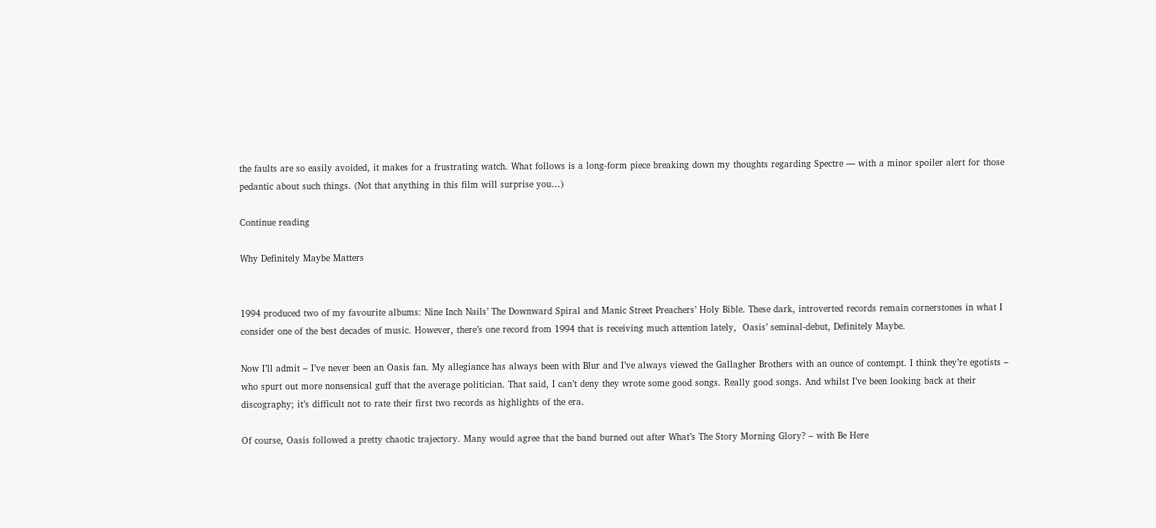the faults are so easily avoided, it makes for a frustrating watch. What follows is a long-form piece breaking down my thoughts regarding Spectre — with a minor spoiler alert for those pedantic about such things. (Not that anything in this film will surprise you…)

Continue reading

Why Definitely Maybe Matters


1994 produced two of my favourite albums: Nine Inch Nails’ The Downward Spiral and Manic Street Preachers’ Holy Bible. These dark, introverted records remain cornerstones in what I consider one of the best decades of music. However, there’s one record from 1994 that is receiving much attention lately,  Oasis’ seminal-debut, Definitely Maybe.

Now I’ll admit – I’ve never been an Oasis fan. My allegiance has always been with Blur and I’ve always viewed the Gallagher Brothers with an ounce of contempt. I think they’re egotists – who spurt out more nonsensical guff that the average politician. That said, I can’t deny they wrote some good songs. Really good songs. And whilst I’ve been looking back at their discography; it’s difficult not to rate their first two records as highlights of the era.

Of course, Oasis followed a pretty chaotic trajectory. Many would agree that the band burned out after What’s The Story Morning Glory? – with Be Here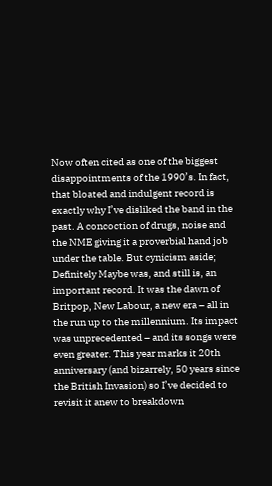Now often cited as one of the biggest disappointments of the 1990’s. In fact, that bloated and indulgent record is exactly why I’ve disliked the band in the past. A concoction of drugs, noise and the NME giving it a proverbial hand job under the table. But cynicism aside; Definitely Maybe was, and still is, an important record. It was the dawn of Britpop, New Labour, a new era – all in the run up to the millennium. Its impact was unprecedented – and its songs were even greater. This year marks it 20th anniversary (and bizarrely, 50 years since the British Invasion) so I’ve decided to revisit it anew to breakdown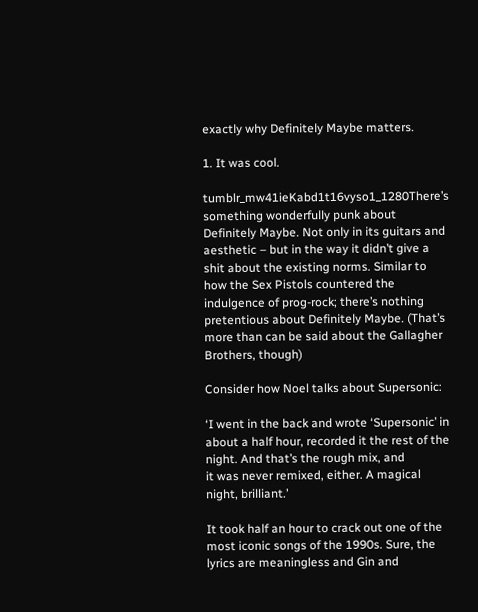exactly why Definitely Maybe matters.

1. It was cool.

tumblr_mw41ieKabd1t16vyso1_1280There’s something wonderfully punk about Definitely Maybe. Not only in its guitars and aesthetic – but in the way it didn’t give a shit about the existing norms. Similar to how the Sex Pistols countered the indulgence of prog-rock; there’s nothing pretentious about Definitely Maybe. (That’s more than can be said about the Gallagher Brothers, though)

Consider how Noel talks about Supersonic:

‘I went in the back and wrote ‘Supersonic’ in about a half hour, recorded it the rest of the night. And that’s the rough mix, and
it was never remixed, either. A magical night, brilliant.’

It took half an hour to crack out one of the most iconic songs of the 1990s. Sure, the lyrics are meaningless and Gin and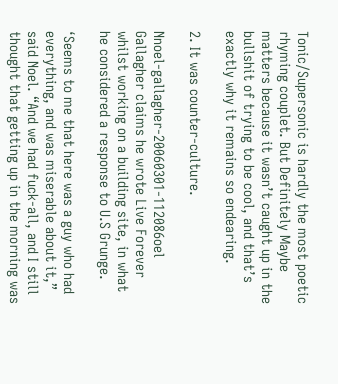Tonic/Supersonic is hardly the most poetic rhyming couplet. But Definitely Maybe matters because it wasn’t caught up in the bullshit of trying to be cool, and that’s exactly why it remains so endearing.

2. It was counter-culture.

Nnoel-gallagher-20060301-112086oel Gallagher claims he wrote Live Forever whilst working on a building site, in what he considered a response to U.S Grunge.

‘Seems to me that here was a guy who had everything, and was miserable about it,” said Noel. “And we had fuck-all, and I still thought that getting up in the morning was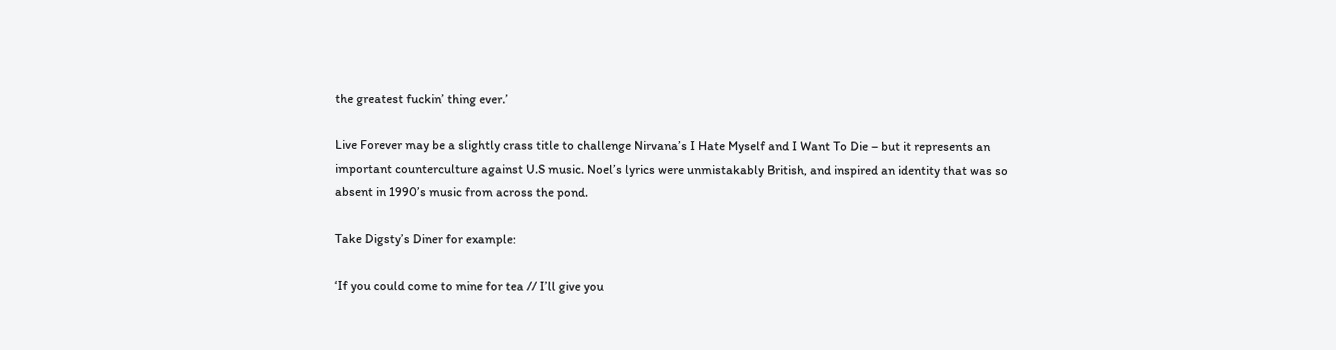the greatest fuckin’ thing ever.’

Live Forever may be a slightly crass title to challenge Nirvana’s I Hate Myself and I Want To Die – but it represents an important counterculture against U.S music. Noel’s lyrics were unmistakably British, and inspired an identity that was so absent in 1990’s music from across the pond.

Take Digsty’s Diner for example:

‘If you could come to mine for tea // I’ll give you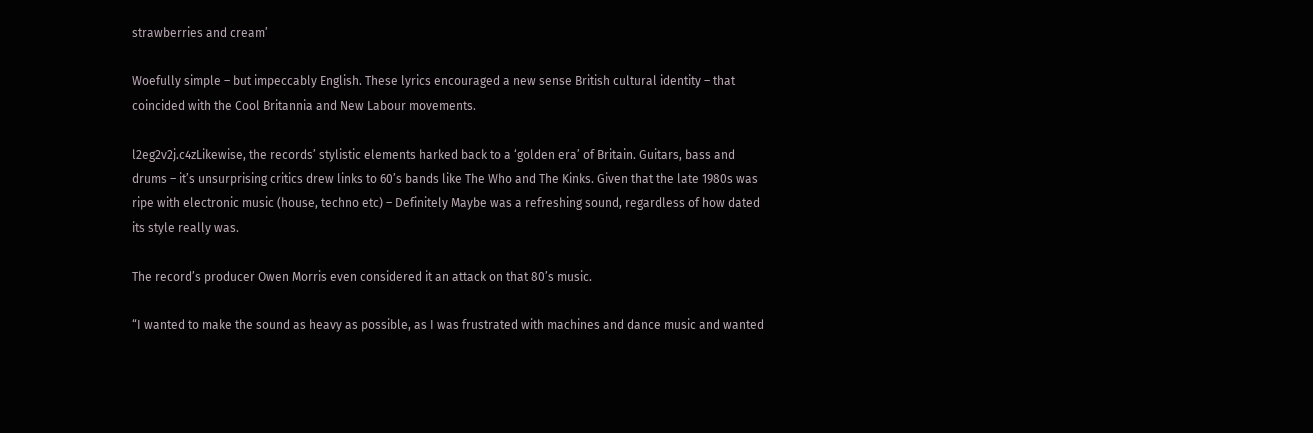strawberries and cream’

Woefully simple – but impeccably English. These lyrics encouraged a new sense British cultural identity – that coincided with the Cool Britannia and New Labour movements.

l2eg2v2j.c4zLikewise, the records’ stylistic elements harked back to a ‘golden era’ of Britain. Guitars, bass and drums – it’s unsurprising critics drew links to 60’s bands like The Who and The Kinks. Given that the late 1980s was ripe with electronic music (house, techno etc) – Definitely Maybe was a refreshing sound, regardless of how dated its style really was.

The record’s producer Owen Morris even considered it an attack on that 80’s music.

“I wanted to make the sound as heavy as possible, as I was frustrated with machines and dance music and wanted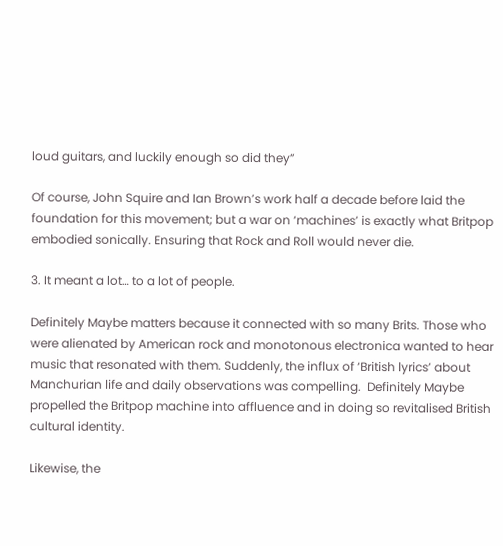loud guitars, and luckily enough so did they”

Of course, John Squire and Ian Brown’s work half a decade before laid the foundation for this movement; but a war on ‘machines’ is exactly what Britpop embodied sonically. Ensuring that Rock and Roll would never die.

3. It meant a lot… to a lot of people.

Definitely Maybe matters because it connected with so many Brits. Those who were alienated by American rock and monotonous electronica wanted to hear music that resonated with them. Suddenly, the influx of ‘British lyrics’ about Manchurian life and daily observations was compelling.  Definitely Maybe propelled the Britpop machine into affluence and in doing so revitalised British cultural identity.

Likewise, the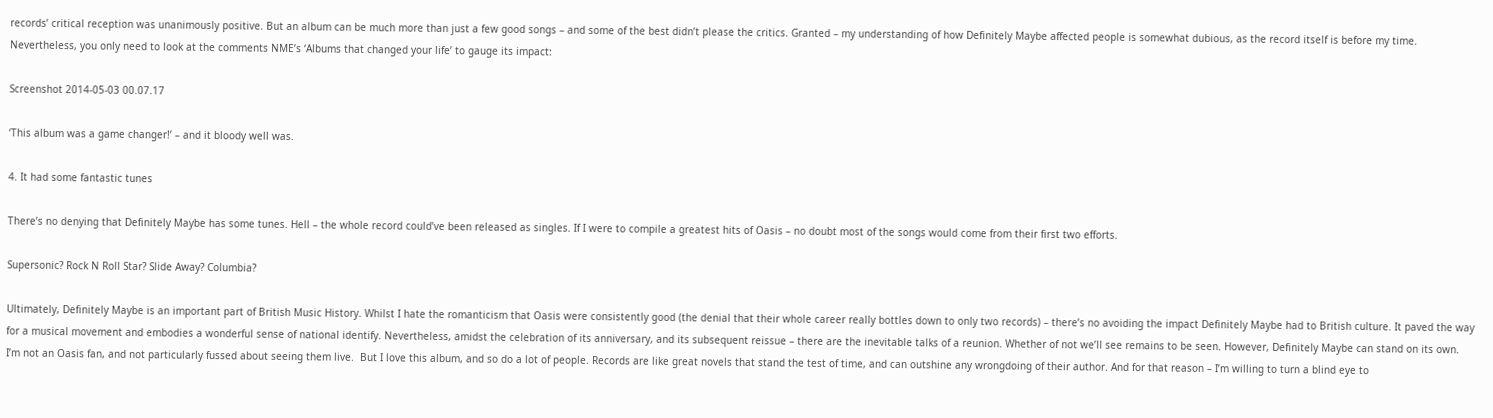records’ critical reception was unanimously positive. But an album can be much more than just a few good songs – and some of the best didn’t please the critics. Granted – my understanding of how Definitely Maybe affected people is somewhat dubious, as the record itself is before my time. Nevertheless, you only need to look at the comments NME’s ‘Albums that changed your life’ to gauge its impact:

Screenshot 2014-05-03 00.07.17

‘This album was a game changer!’ – and it bloody well was.

4. It had some fantastic tunes

There’s no denying that Definitely Maybe has some tunes. Hell – the whole record could’ve been released as singles. If I were to compile a greatest hits of Oasis – no doubt most of the songs would come from their first two efforts.

Supersonic? Rock N Roll Star? Slide Away? Columbia?

Ultimately, Definitely Maybe is an important part of British Music History. Whilst I hate the romanticism that Oasis were consistently good (the denial that their whole career really bottles down to only two records) – there’s no avoiding the impact Definitely Maybe had to British culture. It paved the way for a musical movement and embodies a wonderful sense of national identify. Nevertheless, amidst the celebration of its anniversary, and its subsequent reissue – there are the inevitable talks of a reunion. Whether of not we’ll see remains to be seen. However, Definitely Maybe can stand on its own. I’m not an Oasis fan, and not particularly fussed about seeing them live.  But I love this album, and so do a lot of people. Records are like great novels that stand the test of time, and can outshine any wrongdoing of their author. And for that reason – I’m willing to turn a blind eye to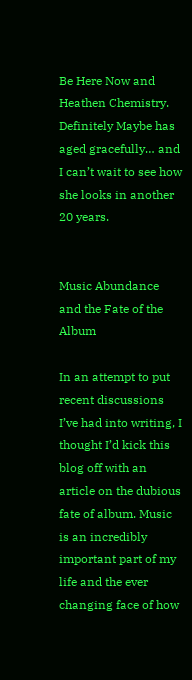Be Here Now and Heathen Chemistry. Definitely Maybe has aged gracefully… and I can’t wait to see how she looks in another 20 years.


Music Abundance and the Fate of the Album

In an attempt to put recent discussions I’ve had into writing, I thought I’d kick this blog off with an article on the dubious fate of album. Music is an incredibly important part of my life and the ever changing face of how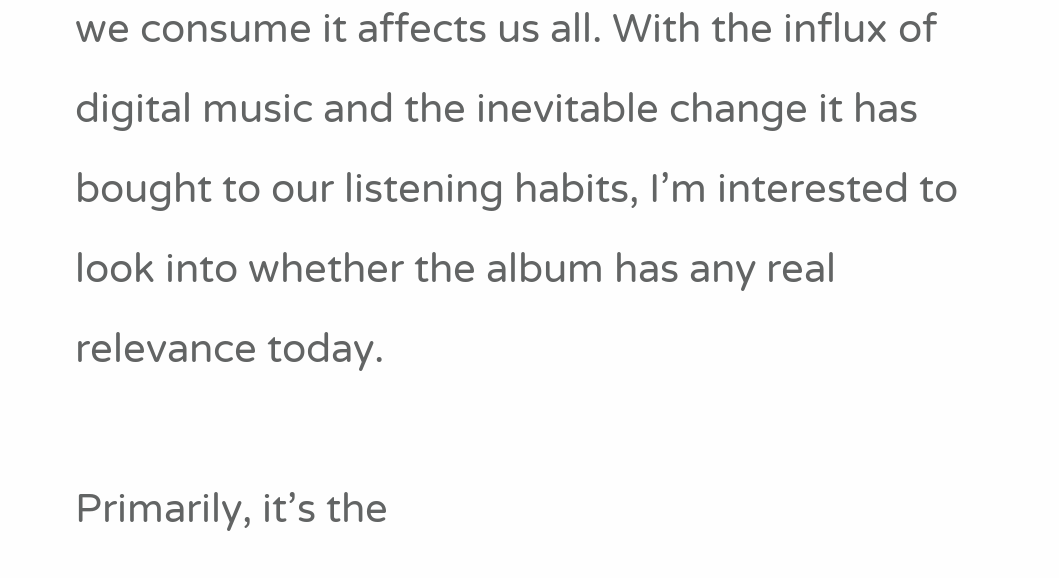we consume it affects us all. With the influx of digital music and the inevitable change it has bought to our listening habits, I’m interested to look into whether the album has any real relevance today.

Primarily, it’s the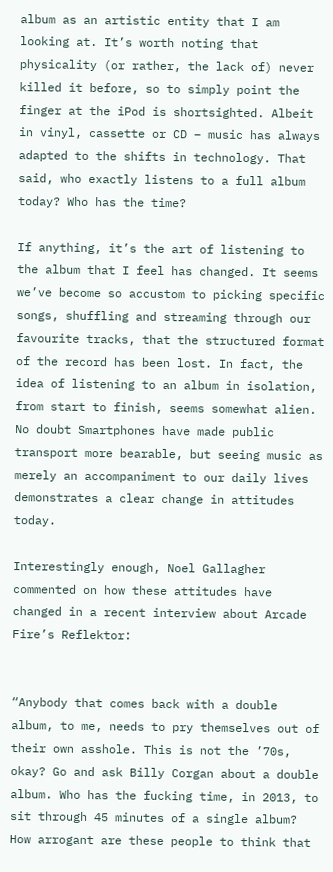album as an artistic entity that I am looking at. It’s worth noting that physicality (or rather, the lack of) never killed it before, so to simply point the finger at the iPod is shortsighted. Albeit in vinyl, cassette or CD – music has always adapted to the shifts in technology. That said, who exactly listens to a full album today? Who has the time?

If anything, it’s the art of listening to the album that I feel has changed. It seems we’ve become so accustom to picking specific songs, shuffling and streaming through our favourite tracks, that the structured format of the record has been lost. In fact, the idea of listening to an album in isolation, from start to finish, seems somewhat alien. No doubt Smartphones have made public transport more bearable, but seeing music as merely an accompaniment to our daily lives demonstrates a clear change in attitudes today.

Interestingly enough, Noel Gallagher commented on how these attitudes have changed in a recent interview about Arcade Fire’s Reflektor:


“Anybody that comes back with a double album, to me, needs to pry themselves out of their own asshole. This is not the ’70s, okay? Go and ask Billy Corgan about a double album. Who has the fucking time, in 2013, to sit through 45 minutes of a single album? How arrogant are these people to think that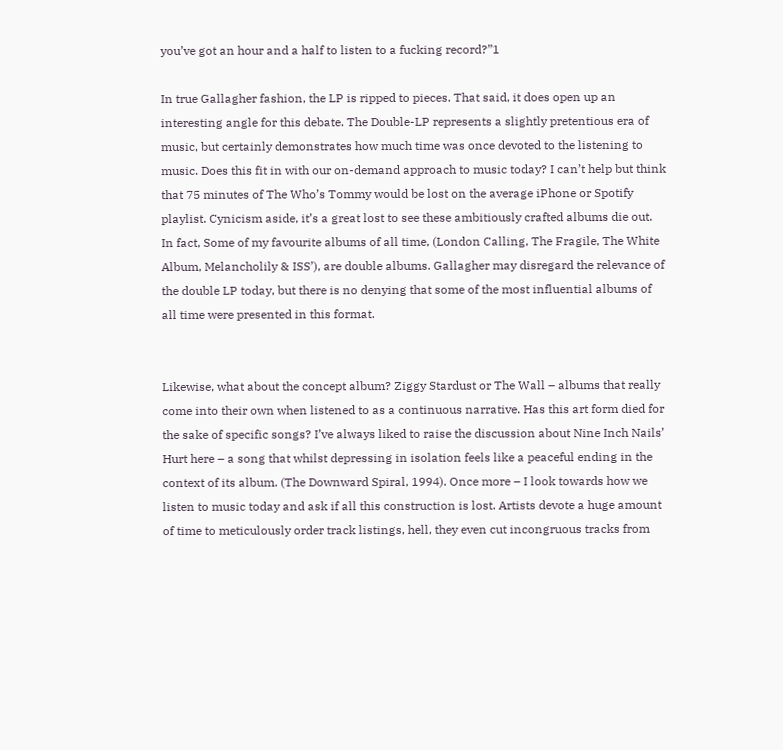you’ve got an hour and a half to listen to a fucking record?”1

In true Gallagher fashion, the LP is ripped to pieces. That said, it does open up an interesting angle for this debate. The Double-LP represents a slightly pretentious era of music, but certainly demonstrates how much time was once devoted to the listening to music. Does this fit in with our on-demand approach to music today? I can’t help but think that 75 minutes of The Who’s Tommy would be lost on the average iPhone or Spotify playlist. Cynicism aside, it’s a great lost to see these ambitiously crafted albums die out. In fact, Some of my favourite albums of all time, (London Calling, The Fragile, The White Album, Melancholily & ISS’), are double albums. Gallagher may disregard the relevance of the double LP today, but there is no denying that some of the most influential albums of all time were presented in this format.


Likewise, what about the concept album? Ziggy Stardust or The Wall – albums that really come into their own when listened to as a continuous narrative. Has this art form died for the sake of specific songs? I’ve always liked to raise the discussion about Nine Inch Nails’ Hurt here – a song that whilst depressing in isolation feels like a peaceful ending in the context of its album. (The Downward Spiral, 1994). Once more – I look towards how we listen to music today and ask if all this construction is lost. Artists devote a huge amount of time to meticulously order track listings, hell, they even cut incongruous tracks from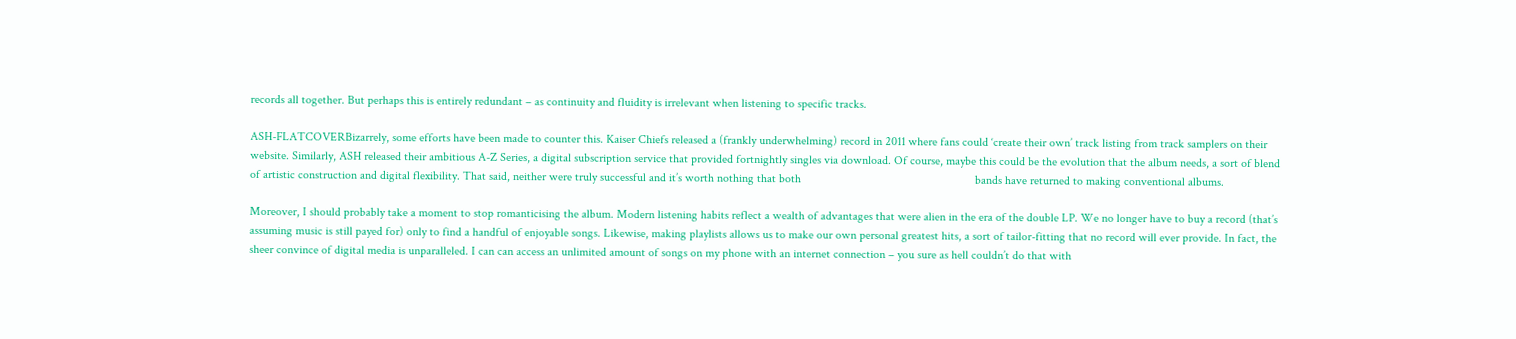records all together. But perhaps this is entirely redundant – as continuity and fluidity is irrelevant when listening to specific tracks.

ASH-FLATCOVERBizarrely, some efforts have been made to counter this. Kaiser Chiefs released a (frankly underwhelming) record in 2011 where fans could ‘create their own’ track listing from track samplers on their website. Similarly, ASH released their ambitious A-Z Series, a digital subscription service that provided fortnightly singles via download. Of course, maybe this could be the evolution that the album needs, a sort of blend of artistic construction and digital flexibility. That said, neither were truly successful and it’s worth nothing that both                                                          bands have returned to making conventional albums.

Moreover, I should probably take a moment to stop romanticising the album. Modern listening habits reflect a wealth of advantages that were alien in the era of the double LP. We no longer have to buy a record (that’s assuming music is still payed for) only to find a handful of enjoyable songs. Likewise, making playlists allows us to make our own personal greatest hits, a sort of tailor-fitting that no record will ever provide. In fact, the sheer convince of digital media is unparalleled. I can can access an unlimited amount of songs on my phone with an internet connection – you sure as hell couldn’t do that with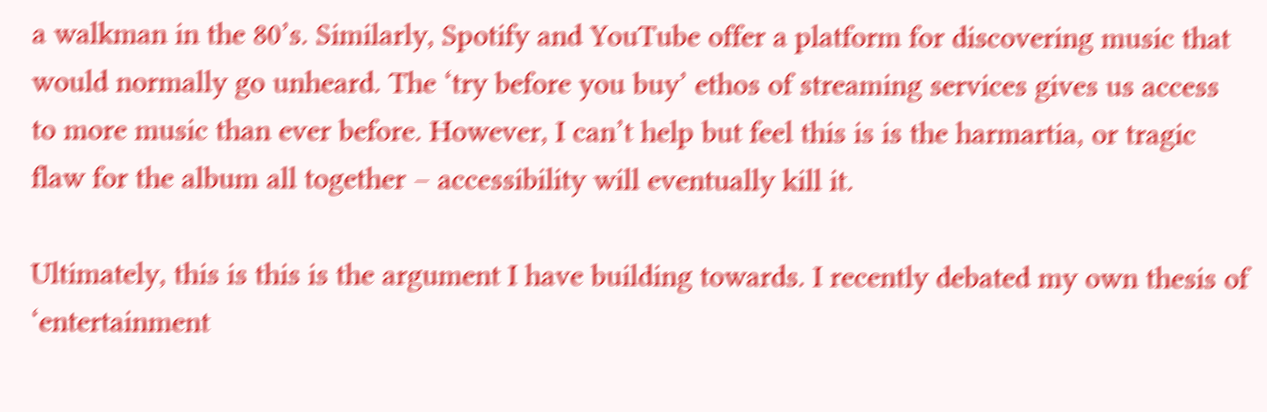a walkman in the 80’s. Similarly, Spotify and YouTube offer a platform for discovering music that would normally go unheard. The ‘try before you buy’ ethos of streaming services gives us access to more music than ever before. However, I can’t help but feel this is is the harmartia, or tragic flaw for the album all together – accessibility will eventually kill it.

Ultimately, this is this is the argument I have building towards. I recently debated my own thesis of ‘entertainment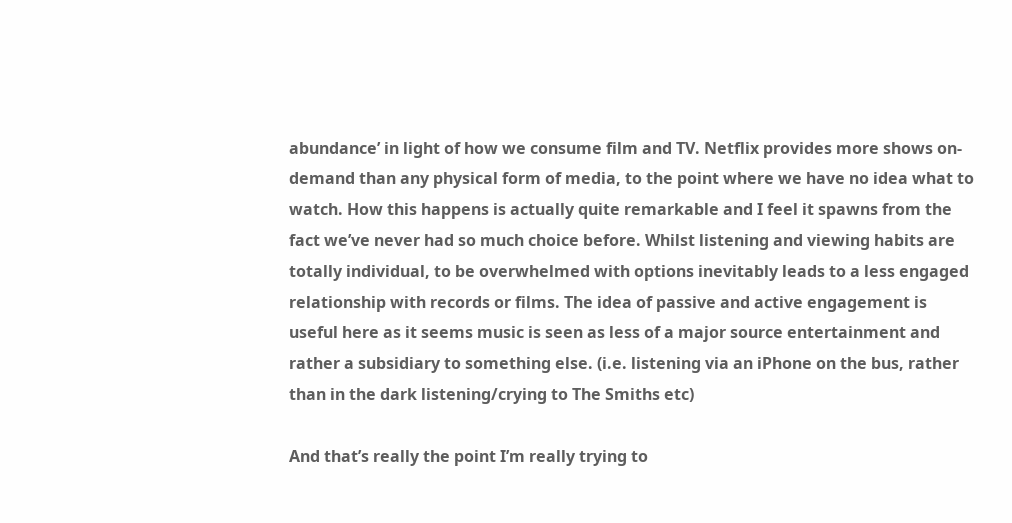abundance’ in light of how we consume film and TV. Netflix provides more shows on-demand than any physical form of media, to the point where we have no idea what to watch. How this happens is actually quite remarkable and I feel it spawns from the fact we’ve never had so much choice before. Whilst listening and viewing habits are totally individual, to be overwhelmed with options inevitably leads to a less engaged relationship with records or films. The idea of passive and active engagement is useful here as it seems music is seen as less of a major source entertainment and rather a subsidiary to something else. (i.e. listening via an iPhone on the bus, rather than in the dark listening/crying to The Smiths etc)

And that’s really the point I’m really trying to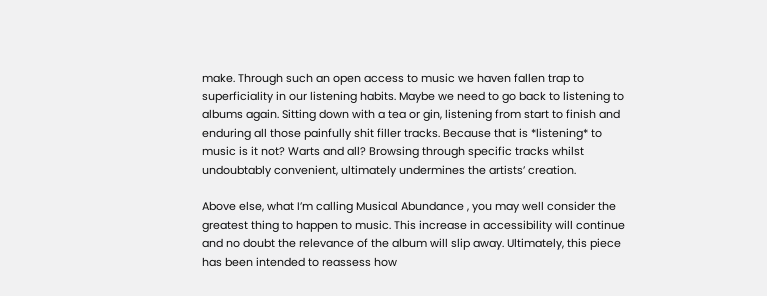make. Through such an open access to music we haven fallen trap to superficiality in our listening habits. Maybe we need to go back to listening to albums again. Sitting down with a tea or gin, listening from start to finish and enduring all those painfully shit filler tracks. Because that is *listening* to music is it not? Warts and all? Browsing through specific tracks whilst undoubtably convenient, ultimately undermines the artists’ creation.

Above else, what I’m calling Musical Abundance , you may well consider the greatest thing to happen to music. This increase in accessibility will continue and no doubt the relevance of the album will slip away. Ultimately, this piece has been intended to reassess how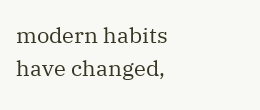modern habits have changed,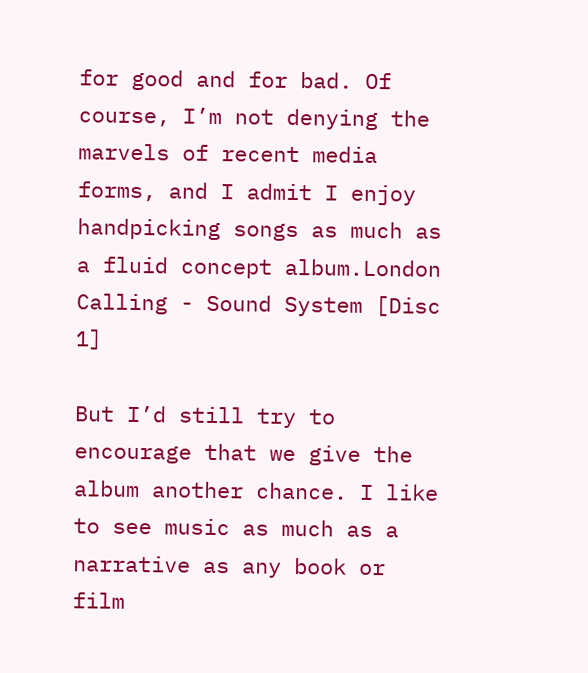for good and for bad. Of course, I’m not denying the marvels of recent media forms, and I admit I enjoy handpicking songs as much as a fluid concept album.London Calling - Sound System [Disc 1]

But I’d still try to encourage that we give the album another chance. I like to see music as much as a narrative as any book or film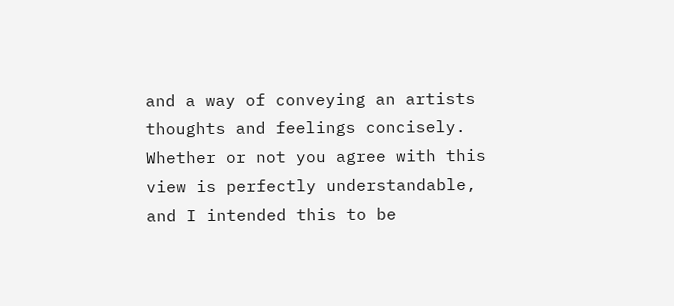and a way of conveying an artists thoughts and feelings concisely. Whether or not you agree with this view is perfectly understandable, and I intended this to be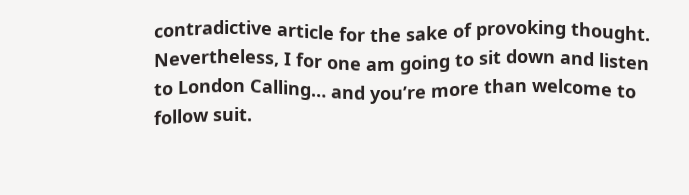contradictive article for the sake of provoking thought. Nevertheless, I for one am going to sit down and listen to London Calling… and you’re more than welcome to follow suit.